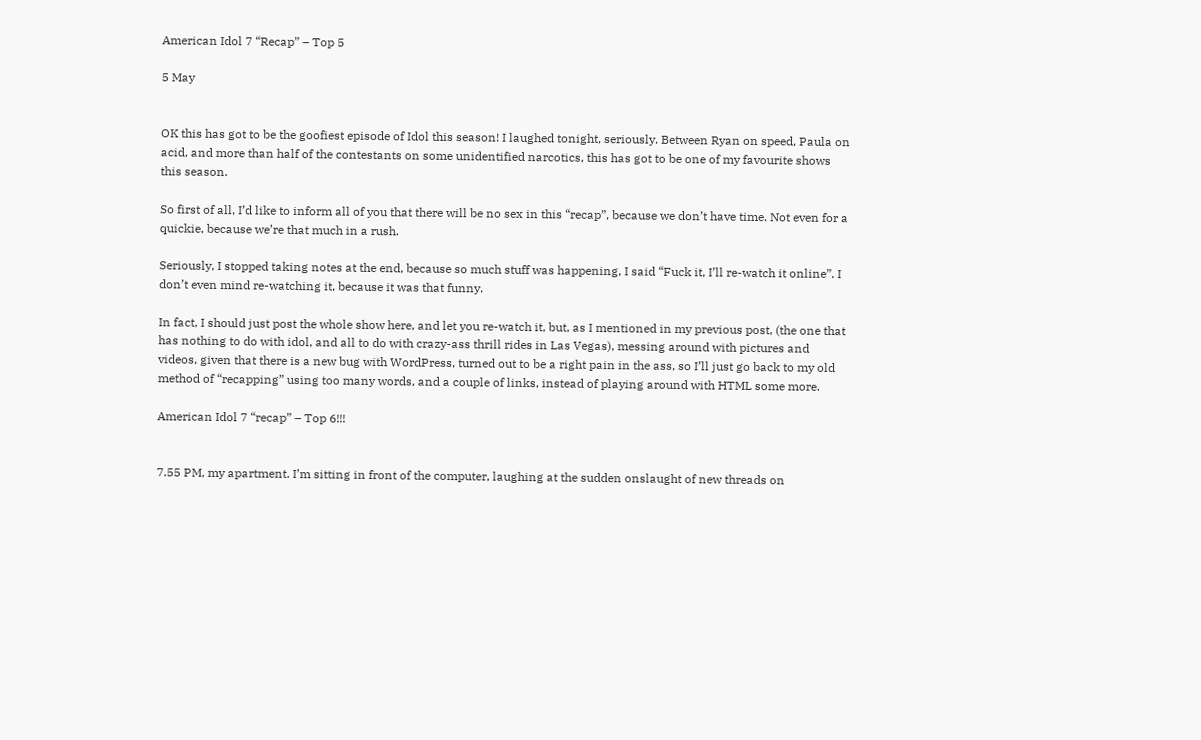American Idol 7 “Recap” – Top 5

5 May


OK this has got to be the goofiest episode of Idol this season! I laughed tonight, seriously. Between Ryan on speed, Paula on acid, and more than half of the contestants on some unidentified narcotics, this has got to be one of my favourite shows this season.

So first of all, I’d like to inform all of you that there will be no sex in this “recap”, because we don’t have time. Not even for a quickie, because we’re that much in a rush.

Seriously, I stopped taking notes at the end, because so much stuff was happening, I said “Fuck it, I’ll re-watch it online”. I don’t even mind re-watching it, because it was that funny.

In fact, I should just post the whole show here, and let you re-watch it, but, as I mentioned in my previous post, (the one that has nothing to do with idol, and all to do with crazy-ass thrill rides in Las Vegas), messing around with pictures and videos, given that there is a new bug with WordPress, turned out to be a right pain in the ass, so I’ll just go back to my old method of “recapping” using too many words, and a couple of links, instead of playing around with HTML some more.

American Idol 7 “recap” – Top 6!!!


7.55 PM, my apartment. I’m sitting in front of the computer, laughing at the sudden onslaught of new threads on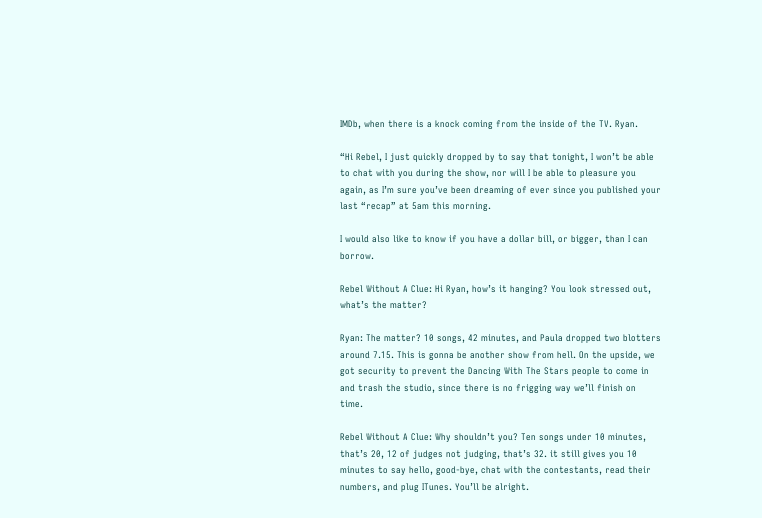IMDb, when there is a knock coming from the inside of the TV. Ryan.

“Hi Rebel, I just quickly dropped by to say that tonight, I won’t be able to chat with you during the show, nor will I be able to pleasure you again, as I’m sure you’ve been dreaming of ever since you published your last “recap” at 5am this morning.

I would also like to know if you have a dollar bill, or bigger, than I can borrow.

Rebel Without A Clue: Hi Ryan, how’s it hanging? You look stressed out, what’s the matter?

Ryan: The matter? 10 songs, 42 minutes, and Paula dropped two blotters around 7.15. This is gonna be another show from hell. On the upside, we got security to prevent the Dancing With The Stars people to come in and trash the studio, since there is no frigging way we’ll finish on time.

Rebel Without A Clue: Why shouldn’t you? Ten songs under 10 minutes, that’s 20, 12 of judges not judging, that’s 32. it still gives you 10 minutes to say hello, good-bye, chat with the contestants, read their numbers, and plug ITunes. You’ll be alright.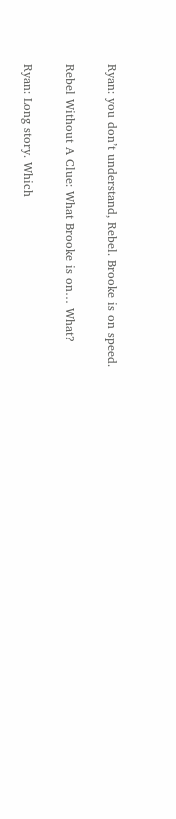Ryan: you don’t understand, Rebel. Brooke is on speed.

Rebel Without A Clue: What Brooke is on… What?

Ryan: Long story. Which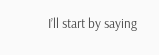I’ll start by saying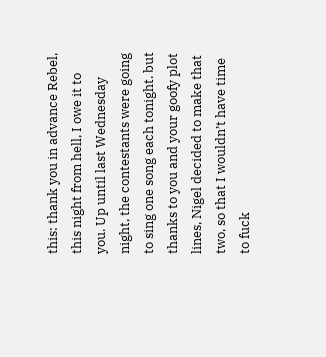this: thank you in advance Rebel, this night from hell, I owe it to you. Up until last Wednesday night, the contestants were going to sing one song each tonight. but thanks to you and your goofy plot lines, Nigel decided to make that two, so that I wouldn’t have time to fuck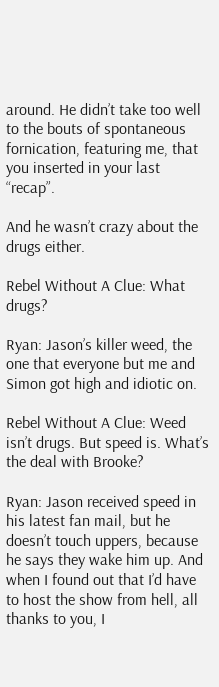around. He didn’t take too well to the bouts of spontaneous fornication, featuring me, that you inserted in your last “recap”.

And he wasn’t crazy about the drugs either.

Rebel Without A Clue: What drugs?

Ryan: Jason’s killer weed, the one that everyone but me and Simon got high and idiotic on.

Rebel Without A Clue: Weed isn’t drugs. But speed is. What’s the deal with Brooke?

Ryan: Jason received speed in his latest fan mail, but he doesn’t touch uppers, because he says they wake him up. And when I found out that I’d have to host the show from hell, all thanks to you, I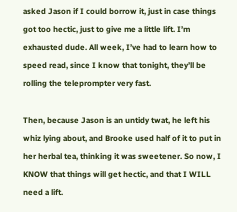asked Jason if I could borrow it, just in case things got too hectic, just to give me a little lift. I’m exhausted dude. All week, I’ve had to learn how to speed read, since I know that tonight, they’ll be rolling the teleprompter very fast.

Then, because Jason is an untidy twat, he left his whiz lying about, and Brooke used half of it to put in her herbal tea, thinking it was sweetener. So now, I KNOW that things will get hectic, and that I WILL need a lift.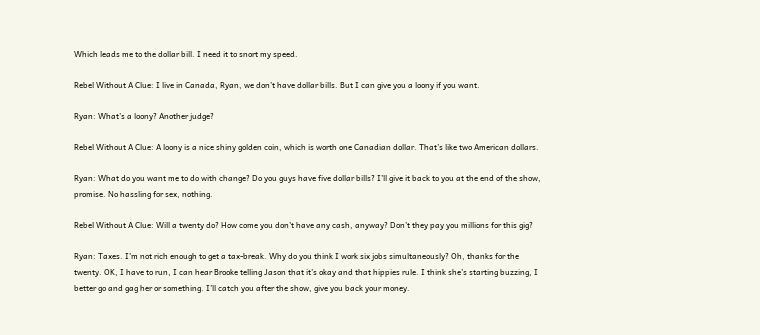Which leads me to the dollar bill. I need it to snort my speed.

Rebel Without A Clue: I live in Canada, Ryan, we don’t have dollar bills. But I can give you a loony if you want.

Ryan: What’s a loony? Another judge?

Rebel Without A Clue: A loony is a nice shiny golden coin, which is worth one Canadian dollar. That’s like two American dollars.

Ryan: What do you want me to do with change? Do you guys have five dollar bills? I’ll give it back to you at the end of the show, promise. No hassling for sex, nothing.

Rebel Without A Clue: Will a twenty do? How come you don’t have any cash, anyway? Don’t they pay you millions for this gig?

Ryan: Taxes. I’m not rich enough to get a tax-break. Why do you think I work six jobs simultaneously? Oh, thanks for the twenty. OK, I have to run, I can hear Brooke telling Jason that it’s okay and that hippies rule. I think she’s starting buzzing, I better go and gag her or something. I’ll catch you after the show, give you back your money.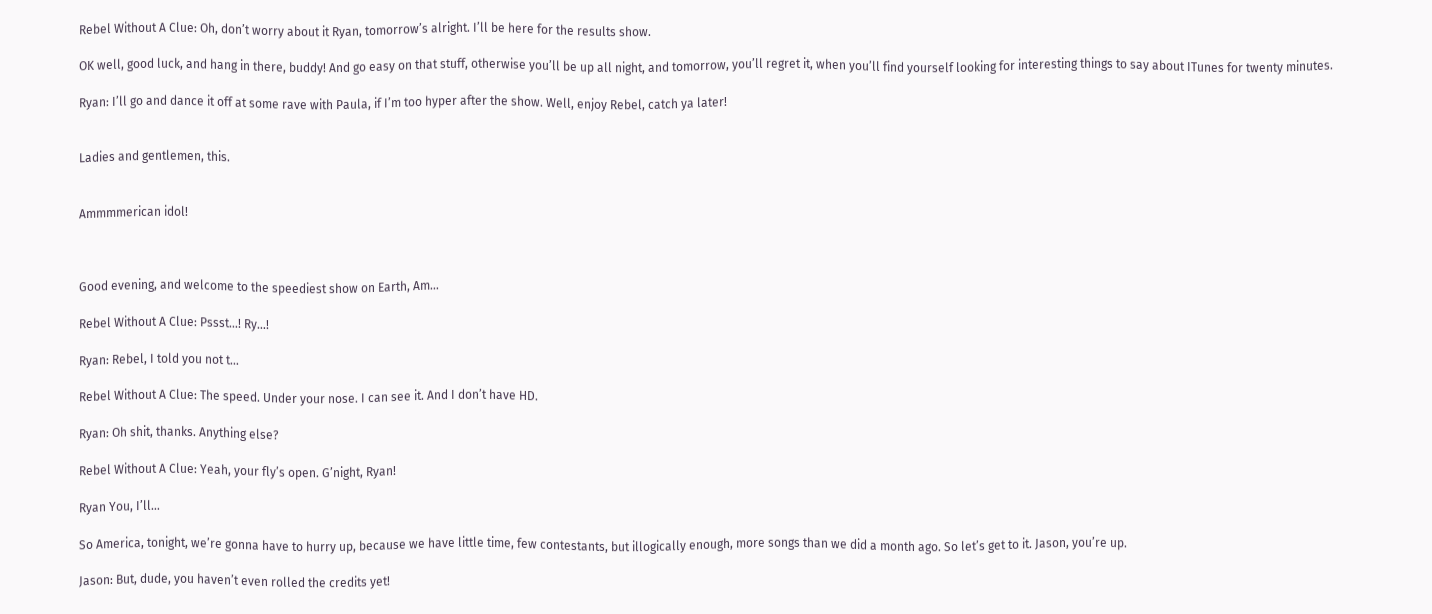Rebel Without A Clue: Oh, don’t worry about it Ryan, tomorrow’s alright. I’ll be here for the results show.

OK well, good luck, and hang in there, buddy! And go easy on that stuff, otherwise you’ll be up all night, and tomorrow, you’ll regret it, when you’ll find yourself looking for interesting things to say about ITunes for twenty minutes.

Ryan: I’ll go and dance it off at some rave with Paula, if I’m too hyper after the show. Well, enjoy Rebel, catch ya later!


Ladies and gentlemen, this.


Ammmmerican idol!



Good evening, and welcome to the speediest show on Earth, Am…

Rebel Without A Clue: Pssst…! Ry…!

Ryan: Rebel, I told you not t…

Rebel Without A Clue: The speed. Under your nose. I can see it. And I don’t have HD.

Ryan: Oh shit, thanks. Anything else?

Rebel Without A Clue: Yeah, your fly’s open. G’night, Ryan!

Ryan You, I’ll…

So America, tonight, we’re gonna have to hurry up, because we have little time, few contestants, but illogically enough, more songs than we did a month ago. So let’s get to it. Jason, you’re up.

Jason: But, dude, you haven’t even rolled the credits yet!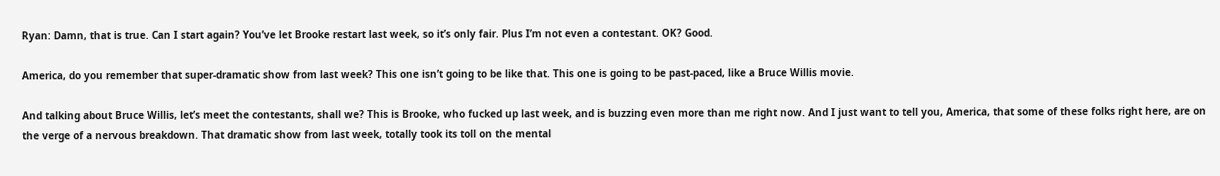Ryan: Damn, that is true. Can I start again? You’ve let Brooke restart last week, so it’s only fair. Plus I’m not even a contestant. OK? Good.

America, do you remember that super-dramatic show from last week? This one isn’t going to be like that. This one is going to be past-paced, like a Bruce Willis movie.

And talking about Bruce Willis, let’s meet the contestants, shall we? This is Brooke, who fucked up last week, and is buzzing even more than me right now. And I just want to tell you, America, that some of these folks right here, are on the verge of a nervous breakdown. That dramatic show from last week, totally took its toll on the mental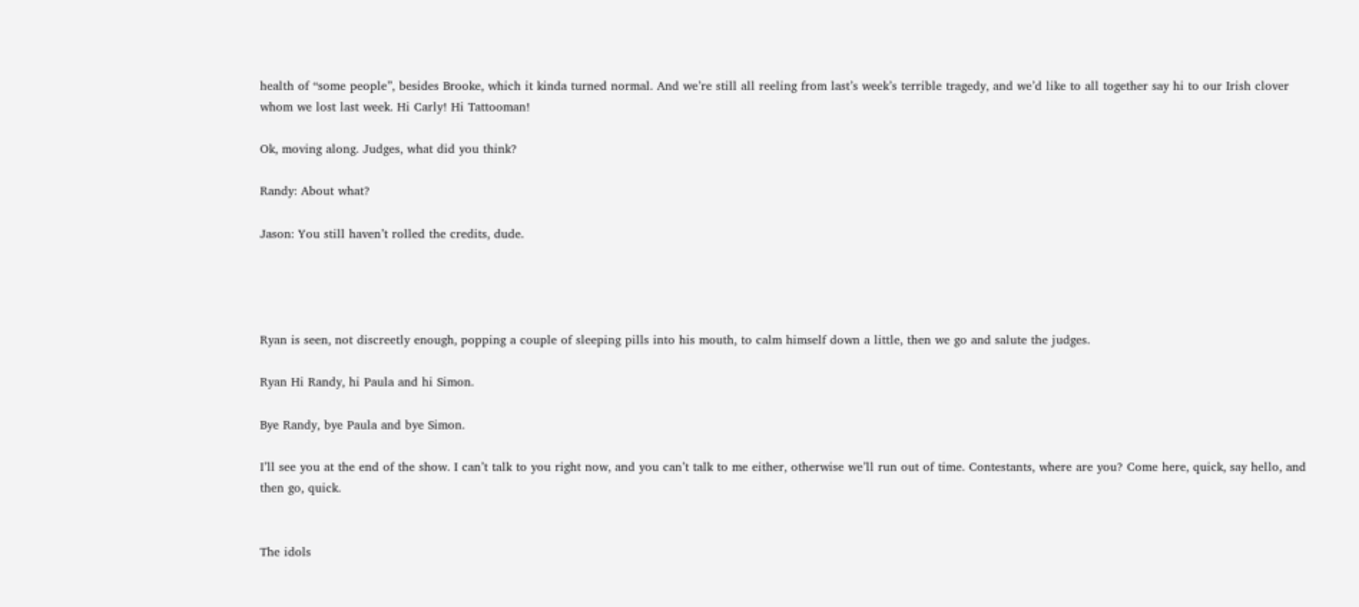health of “some people”, besides Brooke, which it kinda turned normal. And we’re still all reeling from last’s week’s terrible tragedy, and we’d like to all together say hi to our Irish clover whom we lost last week. Hi Carly! Hi Tattooman!

Ok, moving along. Judges, what did you think?

Randy: About what?

Jason: You still haven’t rolled the credits, dude.




Ryan is seen, not discreetly enough, popping a couple of sleeping pills into his mouth, to calm himself down a little, then we go and salute the judges.

Ryan Hi Randy, hi Paula and hi Simon.

Bye Randy, bye Paula and bye Simon.

I’ll see you at the end of the show. I can’t talk to you right now, and you can’t talk to me either, otherwise we’ll run out of time. Contestants, where are you? Come here, quick, say hello, and then go, quick.


The idols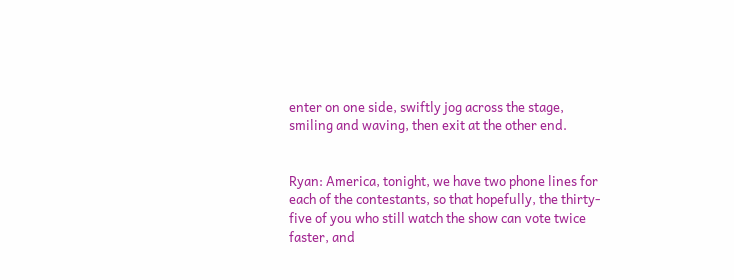enter on one side, swiftly jog across the stage, smiling and waving, then exit at the other end.


Ryan: America, tonight, we have two phone lines for each of the contestants, so that hopefully, the thirty-five of you who still watch the show can vote twice faster, and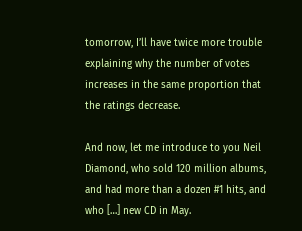tomorrow, I’ll have twice more trouble explaining why the number of votes increases in the same proportion that the ratings decrease.

And now, let me introduce to you Neil Diamond, who sold 120 million albums, and had more than a dozen #1 hits, and who […] new CD in May.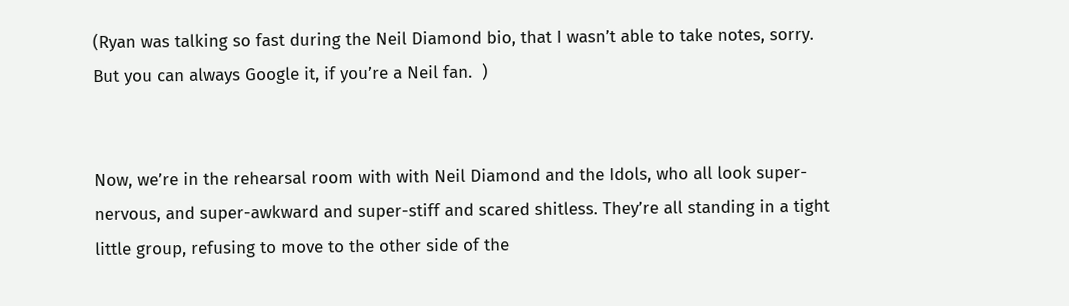(Ryan was talking so fast during the Neil Diamond bio, that I wasn’t able to take notes, sorry. But you can always Google it, if you’re a Neil fan.  )


Now, we’re in the rehearsal room with with Neil Diamond and the Idols, who all look super-nervous, and super-awkward and super-stiff and scared shitless. They’re all standing in a tight little group, refusing to move to the other side of the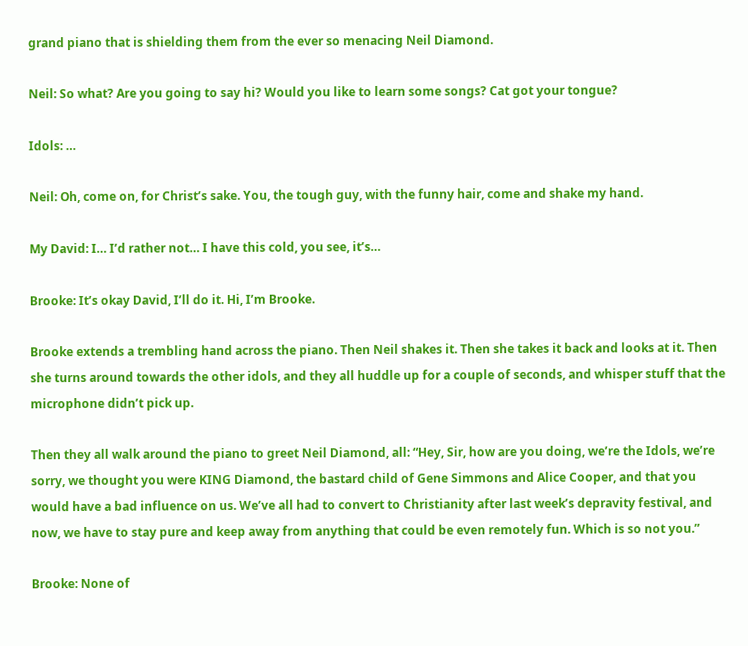grand piano that is shielding them from the ever so menacing Neil Diamond.

Neil: So what? Are you going to say hi? Would you like to learn some songs? Cat got your tongue?

Idols: …

Neil: Oh, come on, for Christ’s sake. You, the tough guy, with the funny hair, come and shake my hand.

My David: I… I’d rather not… I have this cold, you see, it’s…

Brooke: It’s okay David, I’ll do it. Hi, I’m Brooke.

Brooke extends a trembling hand across the piano. Then Neil shakes it. Then she takes it back and looks at it. Then she turns around towards the other idols, and they all huddle up for a couple of seconds, and whisper stuff that the microphone didn’t pick up.

Then they all walk around the piano to greet Neil Diamond, all: “Hey, Sir, how are you doing, we’re the Idols, we’re sorry, we thought you were KING Diamond, the bastard child of Gene Simmons and Alice Cooper, and that you would have a bad influence on us. We’ve all had to convert to Christianity after last week’s depravity festival, and now, we have to stay pure and keep away from anything that could be even remotely fun. Which is so not you.”

Brooke: None of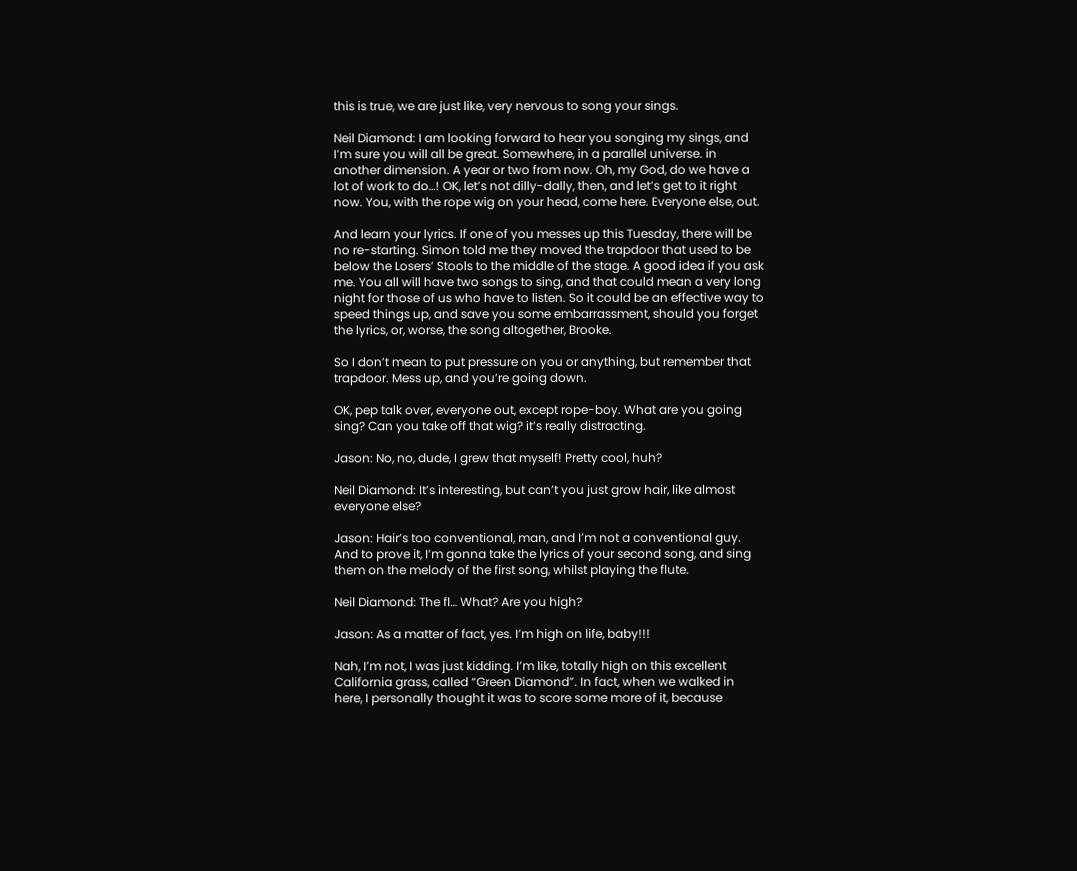this is true, we are just like, very nervous to song your sings.

Neil Diamond: I am looking forward to hear you songing my sings, and I’m sure you will all be great. Somewhere, in a parallel universe. in another dimension. A year or two from now. Oh, my God, do we have a lot of work to do…! OK, let’s not dilly-dally, then, and let’s get to it right now. You, with the rope wig on your head, come here. Everyone else, out.

And learn your lyrics. If one of you messes up this Tuesday, there will be no re-starting. Simon told me they moved the trapdoor that used to be below the Losers’ Stools to the middle of the stage. A good idea if you ask me. You all will have two songs to sing, and that could mean a very long night for those of us who have to listen. So it could be an effective way to speed things up, and save you some embarrassment, should you forget the lyrics, or, worse, the song altogether, Brooke.

So I don’t mean to put pressure on you or anything, but remember that trapdoor. Mess up, and you’re going down.

OK, pep talk over, everyone out, except rope-boy. What are you going sing? Can you take off that wig? it’s really distracting.

Jason: No, no, dude, I grew that myself! Pretty cool, huh?

Neil Diamond: It’s interesting, but can’t you just grow hair, like almost everyone else?

Jason: Hair’s too conventional, man, and I’m not a conventional guy. And to prove it, I’m gonna take the lyrics of your second song, and sing them on the melody of the first song, whilst playing the flute.

Neil Diamond: The fl… What? Are you high?

Jason: As a matter of fact, yes. I’m high on life, baby!!!

Nah, I’m not, I was just kidding. I’m like, totally high on this excellent California grass, called “Green Diamond”. In fact, when we walked in here, I personally thought it was to score some more of it, because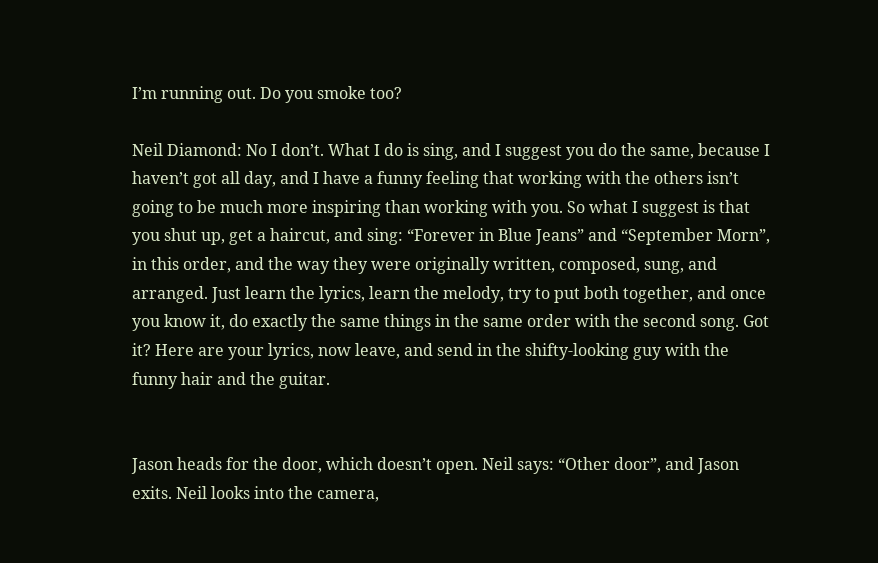I’m running out. Do you smoke too?

Neil Diamond: No I don’t. What I do is sing, and I suggest you do the same, because I haven’t got all day, and I have a funny feeling that working with the others isn’t going to be much more inspiring than working with you. So what I suggest is that you shut up, get a haircut, and sing: “Forever in Blue Jeans” and “September Morn”, in this order, and the way they were originally written, composed, sung, and arranged. Just learn the lyrics, learn the melody, try to put both together, and once you know it, do exactly the same things in the same order with the second song. Got it? Here are your lyrics, now leave, and send in the shifty-looking guy with the funny hair and the guitar.


Jason heads for the door, which doesn’t open. Neil says: “Other door”, and Jason exits. Neil looks into the camera,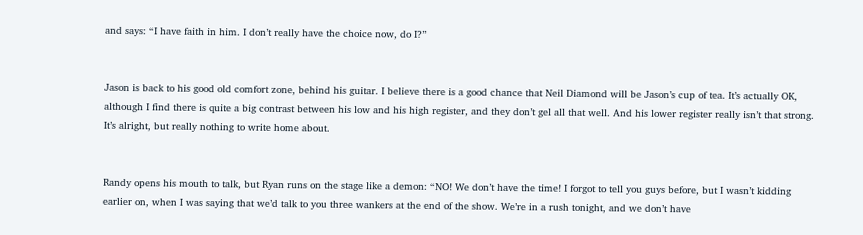and says: “I have faith in him. I don’t really have the choice now, do I?”


Jason is back to his good old comfort zone, behind his guitar. I believe there is a good chance that Neil Diamond will be Jason’s cup of tea. It’s actually OK, although I find there is quite a big contrast between his low and his high register, and they don’t gel all that well. And his lower register really isn’t that strong. It’s alright, but really nothing to write home about.


Randy opens his mouth to talk, but Ryan runs on the stage like a demon: “NO! We don’t have the time! I forgot to tell you guys before, but I wasn’t kidding earlier on, when I was saying that we’d talk to you three wankers at the end of the show. We’re in a rush tonight, and we don’t have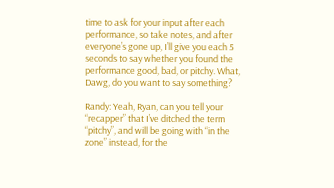time to ask for your input after each performance, so take notes, and after everyone’s gone up, I’ll give you each 5 seconds to say whether you found the performance good, bad, or pitchy. What, Dawg, do you want to say something?

Randy: Yeah, Ryan, can you tell your “recapper” that I’ve ditched the term “pitchy”, and will be going with “in the zone” instead, for the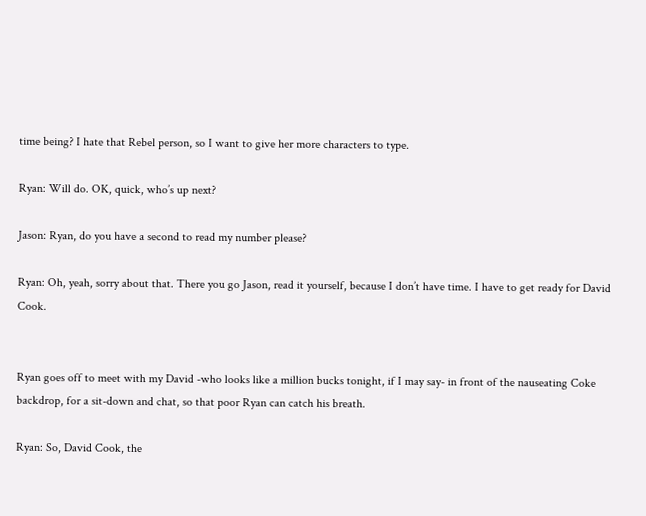time being? I hate that Rebel person, so I want to give her more characters to type.

Ryan: Will do. OK, quick, who’s up next?

Jason: Ryan, do you have a second to read my number please?

Ryan: Oh, yeah, sorry about that. There you go Jason, read it yourself, because I don’t have time. I have to get ready for David Cook.


Ryan goes off to meet with my David -who looks like a million bucks tonight, if I may say- in front of the nauseating Coke backdrop, for a sit-down and chat, so that poor Ryan can catch his breath.

Ryan: So, David Cook, the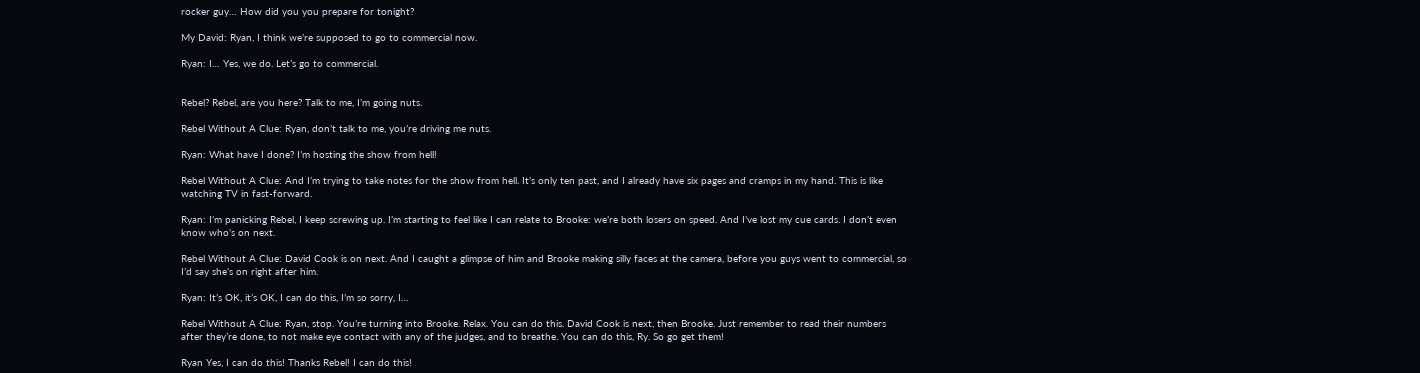rocker guy… How did you you prepare for tonight?

My David: Ryan, I think we’re supposed to go to commercial now.

Ryan: I… Yes, we do. Let’s go to commercial.


Rebel? Rebel, are you here? Talk to me, I’m going nuts.

Rebel Without A Clue: Ryan, don’t talk to me, you’re driving me nuts.

Ryan: What have I done? I’m hosting the show from hell!

Rebel Without A Clue: And I’m trying to take notes for the show from hell. It’s only ten past, and I already have six pages and cramps in my hand. This is like watching TV in fast-forward.

Ryan: I’m panicking Rebel, I keep screwing up. I’m starting to feel like I can relate to Brooke: we’re both losers on speed. And I’ve lost my cue cards. I don’t even know who’s on next.

Rebel Without A Clue: David Cook is on next. And I caught a glimpse of him and Brooke making silly faces at the camera, before you guys went to commercial, so I’d say she’s on right after him.

Ryan: It’s OK, it’s OK, I can do this, I’m so sorry, I…

Rebel Without A Clue: Ryan, stop. You’re turning into Brooke. Relax. You can do this. David Cook is next, then Brooke. Just remember to read their numbers after they’re done, to not make eye contact with any of the judges, and to breathe. You can do this, Ry. So go get them!

Ryan Yes, I can do this! Thanks Rebel! I can do this!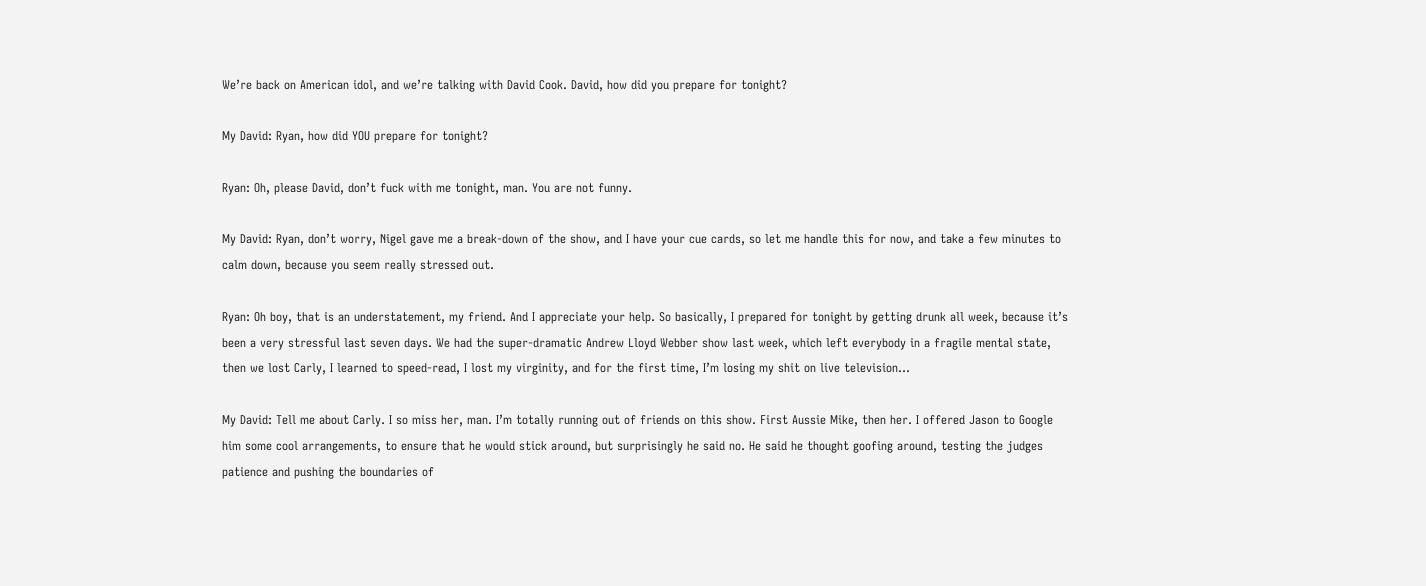We’re back on American idol, and we’re talking with David Cook. David, how did you prepare for tonight?

My David: Ryan, how did YOU prepare for tonight?

Ryan: Oh, please David, don’t fuck with me tonight, man. You are not funny.

My David: Ryan, don’t worry, Nigel gave me a break-down of the show, and I have your cue cards, so let me handle this for now, and take a few minutes to calm down, because you seem really stressed out.

Ryan: Oh boy, that is an understatement, my friend. And I appreciate your help. So basically, I prepared for tonight by getting drunk all week, because it’s been a very stressful last seven days. We had the super-dramatic Andrew Lloyd Webber show last week, which left everybody in a fragile mental state, then we lost Carly, I learned to speed-read, I lost my virginity, and for the first time, I’m losing my shit on live television…

My David: Tell me about Carly. I so miss her, man. I’m totally running out of friends on this show. First Aussie Mike, then her. I offered Jason to Google him some cool arrangements, to ensure that he would stick around, but surprisingly he said no. He said he thought goofing around, testing the judges patience and pushing the boundaries of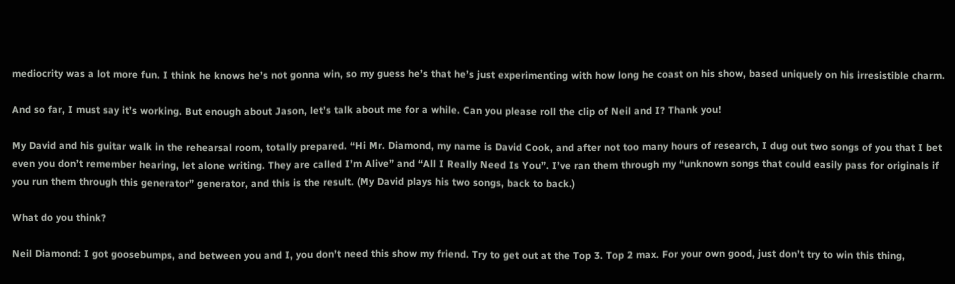mediocrity was a lot more fun. I think he knows he’s not gonna win, so my guess he’s that he’s just experimenting with how long he coast on his show, based uniquely on his irresistible charm.

And so far, I must say it’s working. But enough about Jason, let’s talk about me for a while. Can you please roll the clip of Neil and I? Thank you!

My David and his guitar walk in the rehearsal room, totally prepared. “Hi Mr. Diamond, my name is David Cook, and after not too many hours of research, I dug out two songs of you that I bet even you don’t remember hearing, let alone writing. They are called I’m Alive” and “All I Really Need Is You”. I’ve ran them through my “unknown songs that could easily pass for originals if you run them through this generator” generator, and this is the result. (My David plays his two songs, back to back.)

What do you think?

Neil Diamond: I got goosebumps, and between you and I, you don’t need this show my friend. Try to get out at the Top 3. Top 2 max. For your own good, just don’t try to win this thing,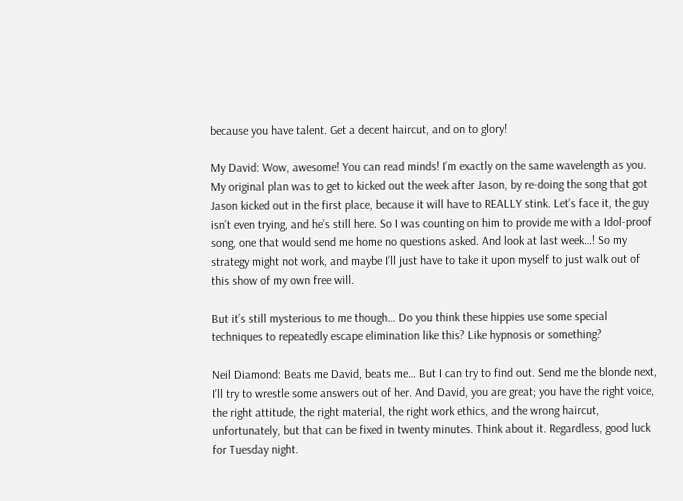because you have talent. Get a decent haircut, and on to glory!

My David: Wow, awesome! You can read minds! I’m exactly on the same wavelength as you. My original plan was to get to kicked out the week after Jason, by re-doing the song that got Jason kicked out in the first place, because it will have to REALLY stink. Let’s face it, the guy isn’t even trying, and he’s still here. So I was counting on him to provide me with a Idol-proof song, one that would send me home no questions asked. And look at last week…! So my strategy might not work, and maybe I’ll just have to take it upon myself to just walk out of this show of my own free will.

But it’s still mysterious to me though… Do you think these hippies use some special techniques to repeatedly escape elimination like this? Like hypnosis or something?

Neil Diamond: Beats me David, beats me… But I can try to find out. Send me the blonde next, I’ll try to wrestle some answers out of her. And David, you are great; you have the right voice, the right attitude, the right material, the right work ethics, and the wrong haircut, unfortunately, but that can be fixed in twenty minutes. Think about it. Regardless, good luck for Tuesday night.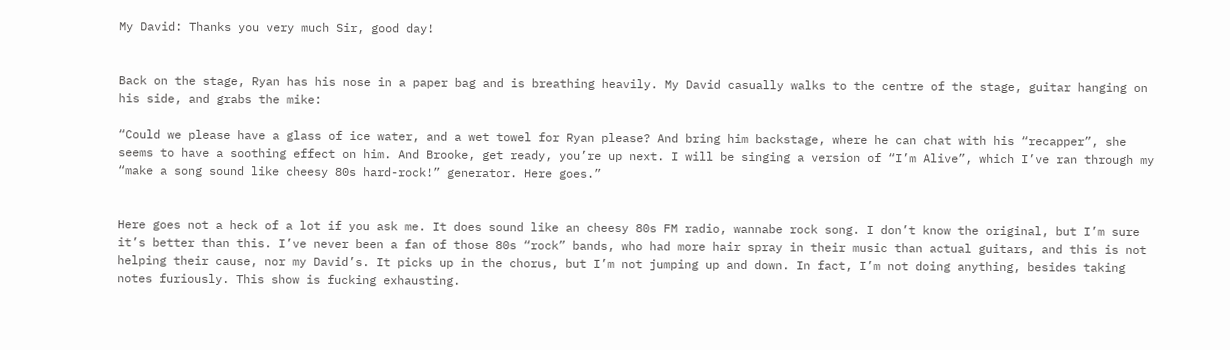My David: Thanks you very much Sir, good day!


Back on the stage, Ryan has his nose in a paper bag and is breathing heavily. My David casually walks to the centre of the stage, guitar hanging on his side, and grabs the mike:

“Could we please have a glass of ice water, and a wet towel for Ryan please? And bring him backstage, where he can chat with his “recapper”, she seems to have a soothing effect on him. And Brooke, get ready, you’re up next. I will be singing a version of “I’m Alive”, which I’ve ran through my “make a song sound like cheesy 80s hard-rock!” generator. Here goes.”


Here goes not a heck of a lot if you ask me. It does sound like an cheesy 80s FM radio, wannabe rock song. I don’t know the original, but I’m sure it’s better than this. I’ve never been a fan of those 80s “rock” bands, who had more hair spray in their music than actual guitars, and this is not helping their cause, nor my David’s. It picks up in the chorus, but I’m not jumping up and down. In fact, I’m not doing anything, besides taking notes furiously. This show is fucking exhausting.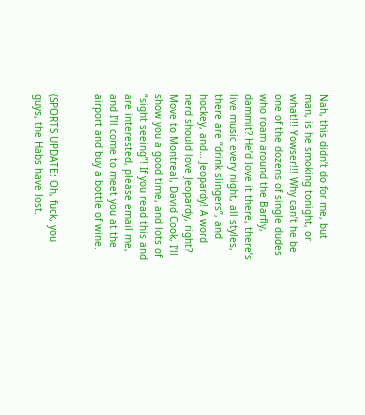Nah, this didn’t do for me, but man, is he smoking tonight, or what!!! Yowser!!! Why can’t he be one of the dozens of single dudes who roam around the Barfly, dammit? He’d love it there, there’s live music every night, all styles, there are “drink slingers”, and hockey, and… Jeopardy! A word nerd should love Jeopardy, right? Move to Montreal, David Cook, I’ll show you a good time, and lots of “sight seeing”! If you read this and are interested, please email me, and I’ll come to meet you at the airport and buy a bottle of wine.


(SPORTS UPDATE: Oh, fuck, you guys, the Habs have lost.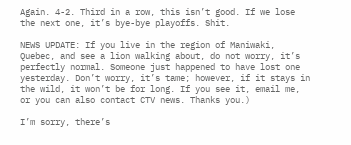Again. 4-2. Third in a row, this isn’t good. If we lose the next one, it’s bye-bye playoffs. Shit.

NEWS UPDATE: If you live in the region of Maniwaki, Quebec, and see a lion walking about, do not worry, it’s perfectly normal. Someone just happened to have lost one yesterday. Don’t worry, it’s tame; however, if it stays in the wild, it won’t be for long. If you see it, email me, or you can also contact CTV news. Thanks you.)

I’m sorry, there’s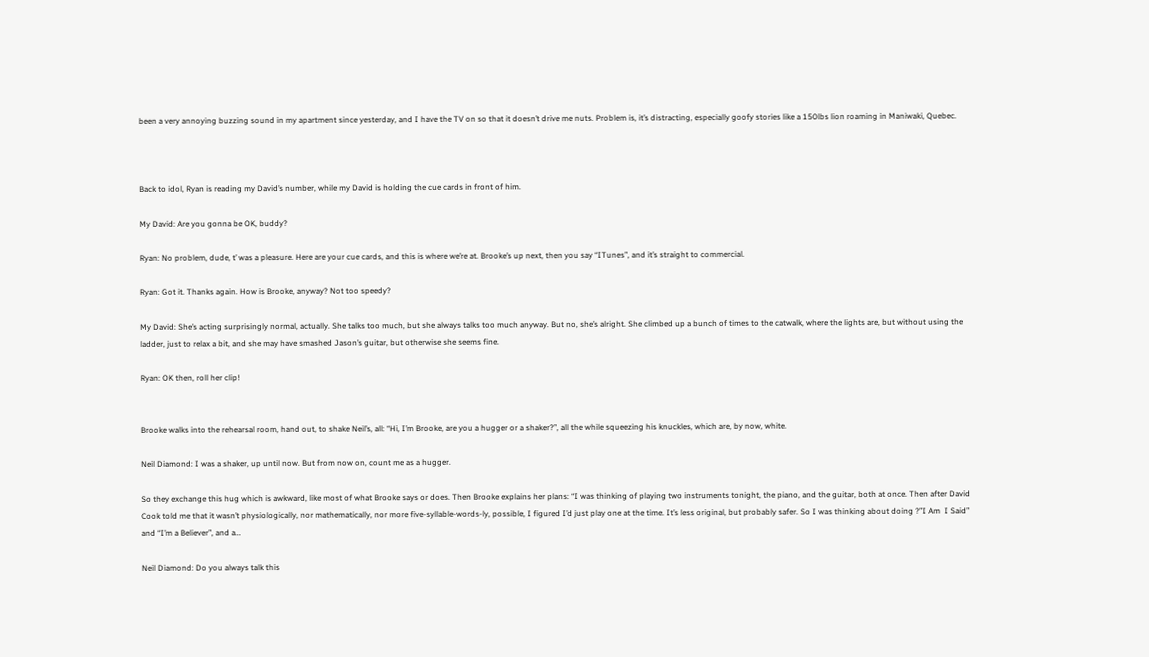been a very annoying buzzing sound in my apartment since yesterday, and I have the TV on so that it doesn’t drive me nuts. Problem is, it’s distracting, especially goofy stories like a 150lbs lion roaming in Maniwaki, Quebec.



Back to idol, Ryan is reading my David’s number, while my David is holding the cue cards in front of him.

My David: Are you gonna be OK, buddy?

Ryan: No problem, dude, t’ was a pleasure. Here are your cue cards, and this is where we’re at. Brooke’s up next, then you say “ITunes”, and it’s straight to commercial.

Ryan: Got it. Thanks again. How is Brooke, anyway? Not too speedy?

My David: She’s acting surprisingly normal, actually. She talks too much, but she always talks too much anyway. But no, she’s alright. She climbed up a bunch of times to the catwalk, where the lights are, but without using the ladder, just to relax a bit, and she may have smashed Jason’s guitar, but otherwise she seems fine.

Ryan: OK then, roll her clip!


Brooke walks into the rehearsal room, hand out, to shake Neil’s, all: “Hi, I’m Brooke, are you a hugger or a shaker?”, all the while squeezing his knuckles, which are, by now, white.

Neil Diamond: I was a shaker, up until now. But from now on, count me as a hugger.

So they exchange this hug which is awkward, like most of what Brooke says or does. Then Brooke explains her plans: “I was thinking of playing two instruments tonight, the piano, and the guitar, both at once. Then after David Cook told me that it wasn’t physiologically, nor mathematically, nor more five-syllable-words-ly, possible, I figured I’d just play one at the time. It’s less original, but probably safer. So I was thinking about doing ?”I Am  I Said” and “I’m a Believer”, and a…

Neil Diamond: Do you always talk this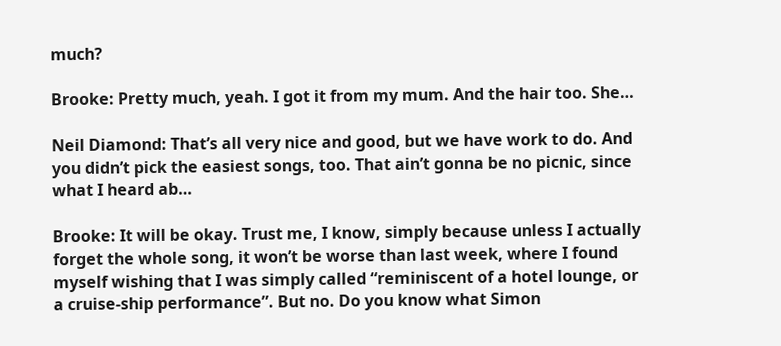much?

Brooke: Pretty much, yeah. I got it from my mum. And the hair too. She…

Neil Diamond: That’s all very nice and good, but we have work to do. And you didn’t pick the easiest songs, too. That ain’t gonna be no picnic, since what I heard ab…

Brooke: It will be okay. Trust me, I know, simply because unless I actually forget the whole song, it won’t be worse than last week, where I found myself wishing that I was simply called “reminiscent of a hotel lounge, or a cruise-ship performance”. But no. Do you know what Simon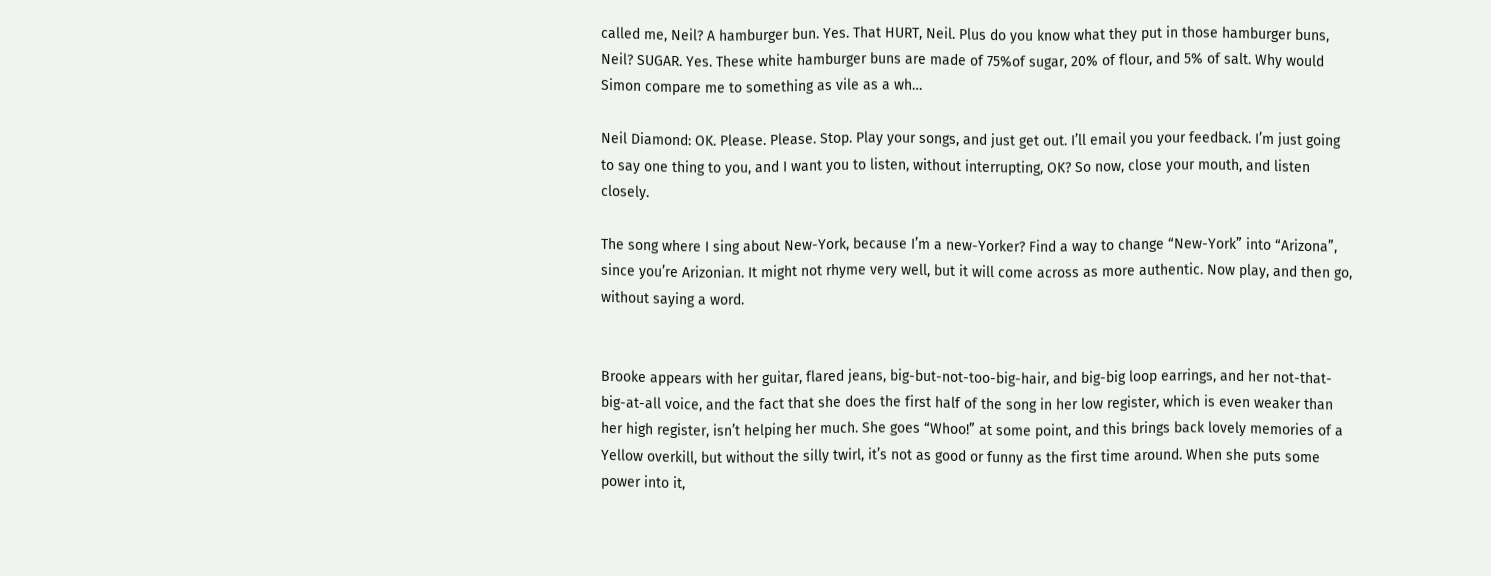called me, Neil? A hamburger bun. Yes. That HURT, Neil. Plus do you know what they put in those hamburger buns, Neil? SUGAR. Yes. These white hamburger buns are made of 75%of sugar, 20% of flour, and 5% of salt. Why would Simon compare me to something as vile as a wh…

Neil Diamond: OK. Please. Please. Stop. Play your songs, and just get out. I’ll email you your feedback. I’m just going to say one thing to you, and I want you to listen, without interrupting, OK? So now, close your mouth, and listen closely.

The song where I sing about New-York, because I’m a new-Yorker? Find a way to change “New-York” into “Arizona”, since you’re Arizonian. It might not rhyme very well, but it will come across as more authentic. Now play, and then go, without saying a word.


Brooke appears with her guitar, flared jeans, big-but-not-too-big-hair, and big-big loop earrings, and her not-that-big-at-all voice, and the fact that she does the first half of the song in her low register, which is even weaker than her high register, isn’t helping her much. She goes “Whoo!” at some point, and this brings back lovely memories of a Yellow overkill, but without the silly twirl, it’s not as good or funny as the first time around. When she puts some power into it,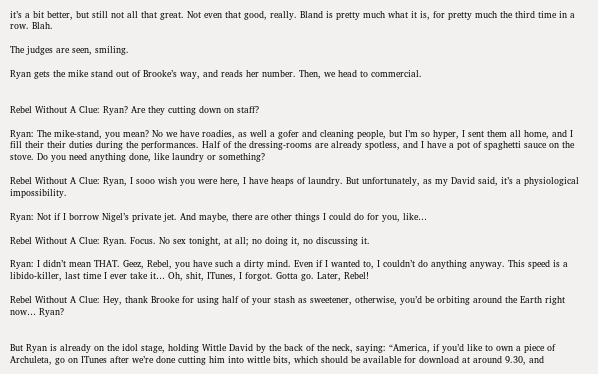it’s a bit better, but still not all that great. Not even that good, really. Bland is pretty much what it is, for pretty much the third time in a row. Blah.

The judges are seen, smiling.

Ryan gets the mike stand out of Brooke’s way, and reads her number. Then, we head to commercial.


Rebel Without A Clue: Ryan? Are they cutting down on staff?

Ryan: The mike-stand, you mean? No we have roadies, as well a gofer and cleaning people, but I’m so hyper, I sent them all home, and I fill their their duties during the performances. Half of the dressing-rooms are already spotless, and I have a pot of spaghetti sauce on the stove. Do you need anything done, like laundry or something?

Rebel Without A Clue: Ryan, I sooo wish you were here, I have heaps of laundry. But unfortunately, as my David said, it’s a physiological impossibility.

Ryan: Not if I borrow Nigel’s private jet. And maybe, there are other things I could do for you, like…

Rebel Without A Clue: Ryan. Focus. No sex tonight, at all; no doing it, no discussing it.

Ryan: I didn’t mean THAT. Geez, Rebel, you have such a dirty mind. Even if I wanted to, I couldn’t do anything anyway. This speed is a libido-killer, last time I ever take it… Oh, shit, ITunes, I forgot. Gotta go. Later, Rebel!

Rebel Without A Clue: Hey, thank Brooke for using half of your stash as sweetener, otherwise, you’d be orbiting around the Earth right now… Ryan?


But Ryan is already on the idol stage, holding Wittle David by the back of the neck, saying: “America, if you’d like to own a piece of Archuleta, go on ITunes after we’re done cutting him into wittle bits, which should be available for download at around 9.30, and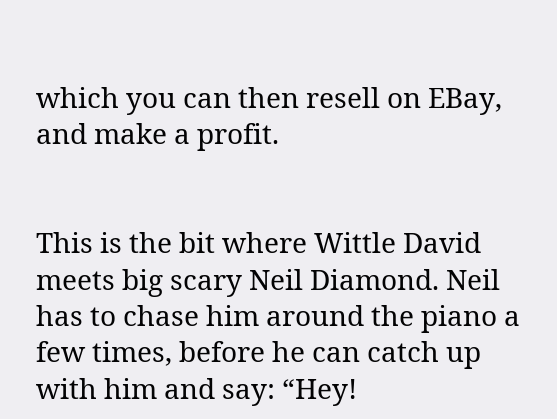which you can then resell on EBay, and make a profit.


This is the bit where Wittle David  meets big scary Neil Diamond. Neil has to chase him around the piano a few times, before he can catch up with him and say: “Hey!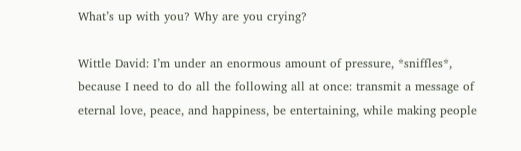What’s up with you? Why are you crying?

Wittle David: I’m under an enormous amount of pressure, *sniffles*, because I need to do all the following all at once: transmit a message of eternal love, peace, and happiness, be entertaining, while making people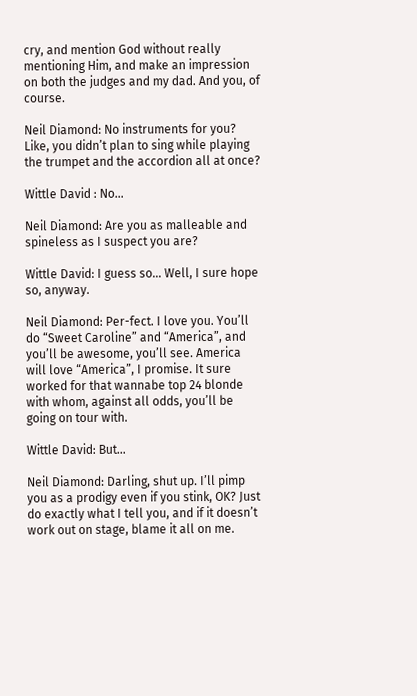cry, and mention God without really mentioning Him, and make an impression on both the judges and my dad. And you, of course.

Neil Diamond: No instruments for you? Like, you didn’t plan to sing while playing the trumpet and the accordion all at once?

Wittle David : No…

Neil Diamond: Are you as malleable and spineless as I suspect you are?

Wittle David: I guess so… Well, I sure hope so, anyway.

Neil Diamond: Per-fect. I love you. You’ll do “Sweet Caroline” and “America”, and you’ll be awesome, you’ll see. America will love “America”, I promise. It sure worked for that wannabe top 24 blonde with whom, against all odds, you’ll be going on tour with.

Wittle David: But…

Neil Diamond: Darling, shut up. I’ll pimp you as a prodigy even if you stink, OK? Just do exactly what I tell you, and if it doesn’t work out on stage, blame it all on me.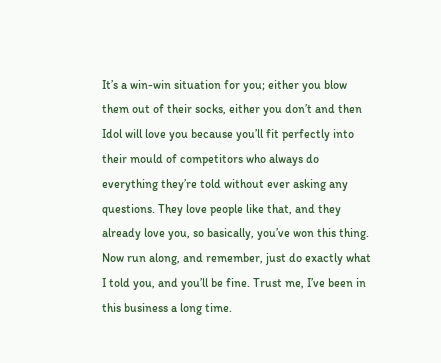It’s a win-win situation for you; either you blow them out of their socks, either you don’t and then Idol will love you because you’ll fit perfectly into their mould of competitors who always do everything they’re told without ever asking any questions. They love people like that, and they already love you, so basically, you’ve won this thing. Now run along, and remember, just do exactly what I told you, and you’ll be fine. Trust me, I’ve been in this business a long time.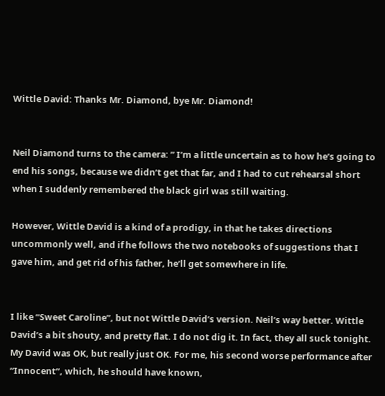Wittle David: Thanks Mr. Diamond, bye Mr. Diamond!


Neil Diamond turns to the camera: ” I’m a little uncertain as to how he’s going to end his songs, because we didn’t get that far, and I had to cut rehearsal short when I suddenly remembered the black girl was still waiting.

However, Wittle David is a kind of a prodigy, in that he takes directions uncommonly well, and if he follows the two notebooks of suggestions that I gave him, and get rid of his father, he’ll get somewhere in life.


I like “Sweet Caroline”, but not Wittle David’s version. Neil’s way better. Wittle David’s a bit shouty, and pretty flat. I do not dig it. In fact, they all suck tonight. My David was OK, but really just OK. For me, his second worse performance after “Innocent”, which, he should have known,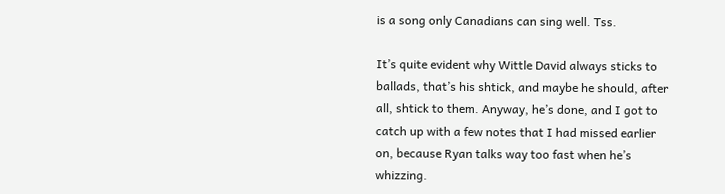is a song only Canadians can sing well. Tss.

It’s quite evident why Wittle David always sticks to ballads, that’s his shtick, and maybe he should, after all, shtick to them. Anyway, he’s done, and I got to catch up with a few notes that I had missed earlier on, because Ryan talks way too fast when he’s whizzing.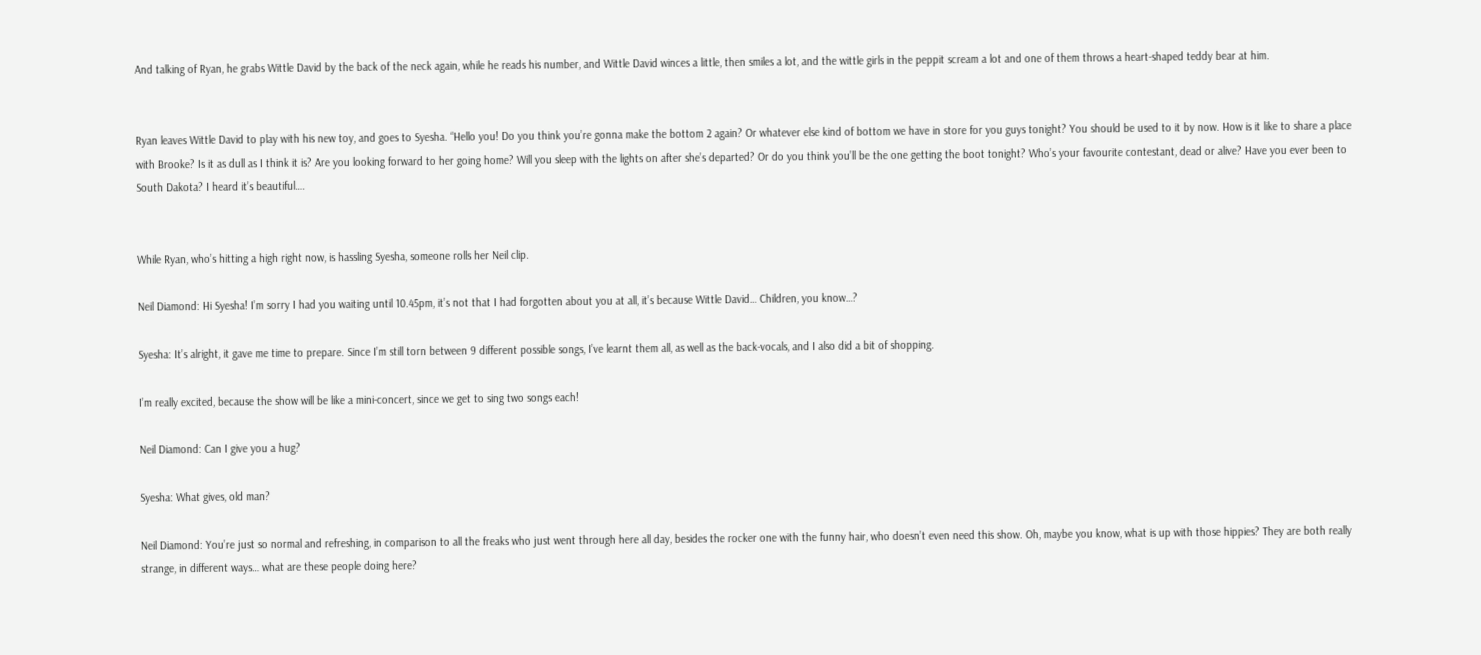And talking of Ryan, he grabs Wittle David by the back of the neck again, while he reads his number, and Wittle David winces a little, then smiles a lot, and the wittle girls in the peppit scream a lot and one of them throws a heart-shaped teddy bear at him.


Ryan leaves Wittle David to play with his new toy, and goes to Syesha. “Hello you! Do you think you’re gonna make the bottom 2 again? Or whatever else kind of bottom we have in store for you guys tonight? You should be used to it by now. How is it like to share a place with Brooke? Is it as dull as I think it is? Are you looking forward to her going home? Will you sleep with the lights on after she’s departed? Or do you think you’ll be the one getting the boot tonight? Who’s your favourite contestant, dead or alive? Have you ever been to South Dakota? I heard it’s beautiful….


While Ryan, who’s hitting a high right now, is hassling Syesha, someone rolls her Neil clip.

Neil Diamond: Hi Syesha! I’m sorry I had you waiting until 10.45pm, it’s not that I had forgotten about you at all, it’s because Wittle David… Children, you know…?

Syesha: It’s alright, it gave me time to prepare. Since I’m still torn between 9 different possible songs, I’ve learnt them all, as well as the back-vocals, and I also did a bit of shopping.

I’m really excited, because the show will be like a mini-concert, since we get to sing two songs each!

Neil Diamond: Can I give you a hug?

Syesha: What gives, old man?

Neil Diamond: You’re just so normal and refreshing, in comparison to all the freaks who just went through here all day, besides the rocker one with the funny hair, who doesn’t even need this show. Oh, maybe you know, what is up with those hippies? They are both really strange, in different ways… what are these people doing here?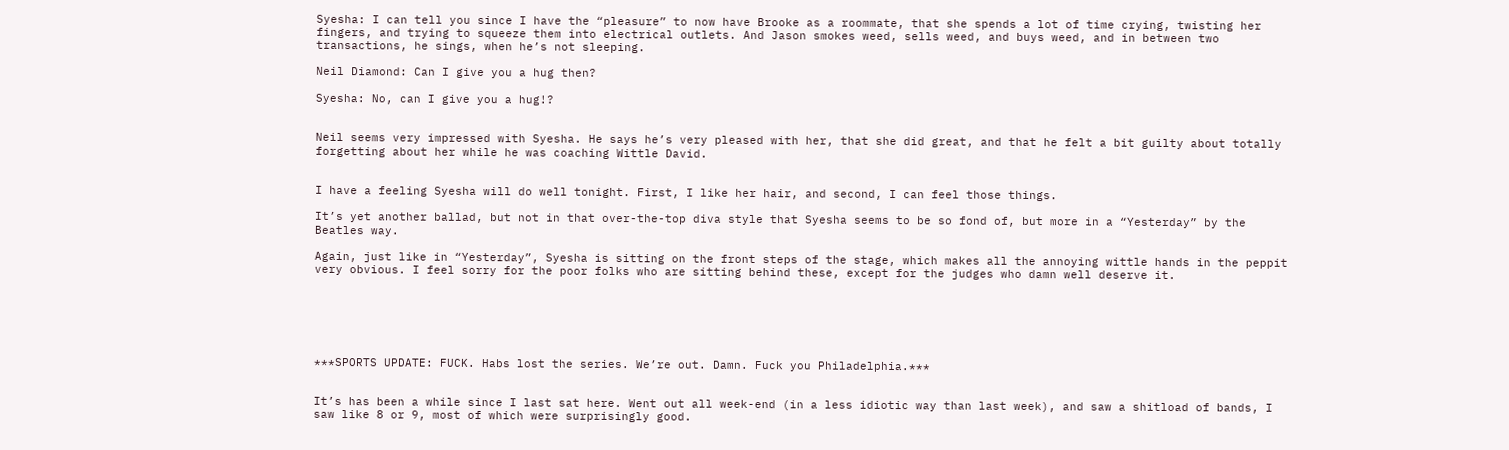Syesha: I can tell you since I have the “pleasure” to now have Brooke as a roommate, that she spends a lot of time crying, twisting her fingers, and trying to squeeze them into electrical outlets. And Jason smokes weed, sells weed, and buys weed, and in between two transactions, he sings, when he’s not sleeping.

Neil Diamond: Can I give you a hug then?

Syesha: No, can I give you a hug!?


Neil seems very impressed with Syesha. He says he’s very pleased with her, that she did great, and that he felt a bit guilty about totally forgetting about her while he was coaching Wittle David.


I have a feeling Syesha will do well tonight. First, I like her hair, and second, I can feel those things.

It’s yet another ballad, but not in that over-the-top diva style that Syesha seems to be so fond of, but more in a “Yesterday” by the Beatles way.

Again, just like in “Yesterday”, Syesha is sitting on the front steps of the stage, which makes all the annoying wittle hands in the peppit very obvious. I feel sorry for the poor folks who are sitting behind these, except for the judges who damn well deserve it.






***SPORTS UPDATE: FUCK. Habs lost the series. We’re out. Damn. Fuck you Philadelphia.***


It’s has been a while since I last sat here. Went out all week-end (in a less idiotic way than last week), and saw a shitload of bands, I saw like 8 or 9, most of which were surprisingly good.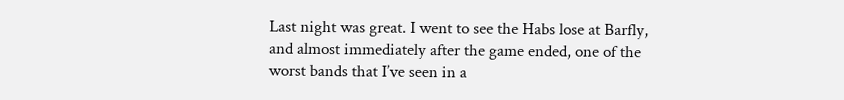Last night was great. I went to see the Habs lose at Barfly, and almost immediately after the game ended, one of the worst bands that I’ve seen in a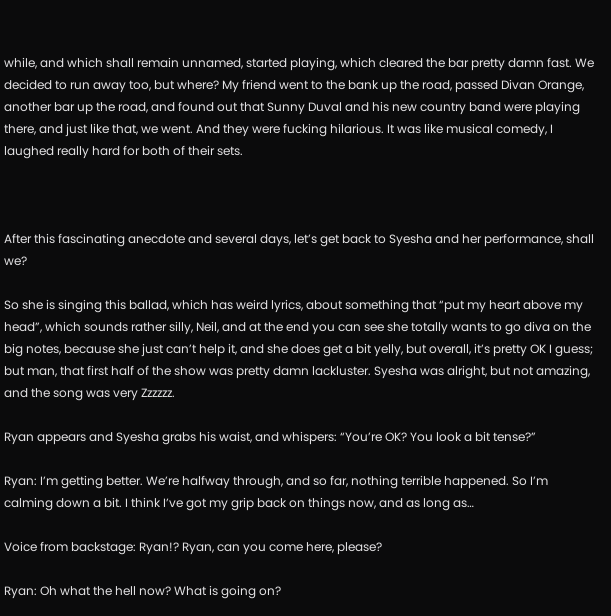while, and which shall remain unnamed, started playing, which cleared the bar pretty damn fast. We decided to run away too, but where? My friend went to the bank up the road, passed Divan Orange, another bar up the road, and found out that Sunny Duval and his new country band were playing there, and just like that, we went. And they were fucking hilarious. It was like musical comedy, I laughed really hard for both of their sets.



After this fascinating anecdote and several days, let’s get back to Syesha and her performance, shall we?

So she is singing this ballad, which has weird lyrics, about something that “put my heart above my head”, which sounds rather silly, Neil, and at the end you can see she totally wants to go diva on the big notes, because she just can’t help it, and she does get a bit yelly, but overall, it’s pretty OK I guess; but man, that first half of the show was pretty damn lackluster. Syesha was alright, but not amazing, and the song was very Zzzzzz.

Ryan appears and Syesha grabs his waist, and whispers: “You’re OK? You look a bit tense?”

Ryan: I’m getting better. We’re halfway through, and so far, nothing terrible happened. So I’m calming down a bit. I think I’ve got my grip back on things now, and as long as…

Voice from backstage: Ryan!? Ryan, can you come here, please?

Ryan: Oh what the hell now? What is going on?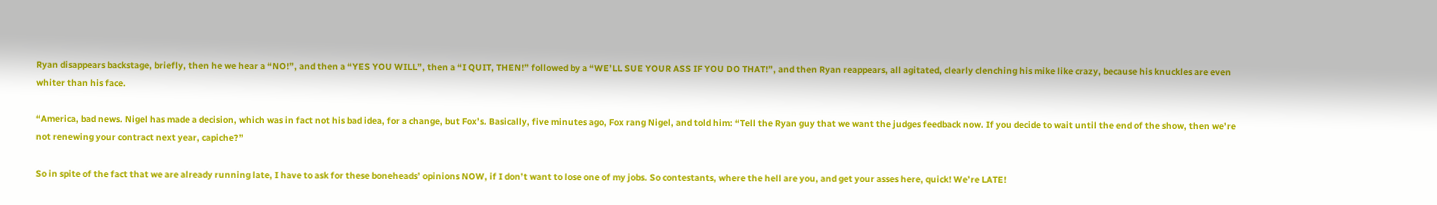Ryan disappears backstage, briefly, then he we hear a “NO!”, and then a “YES YOU WILL”, then a “I QUIT, THEN!” followed by a “WE’LL SUE YOUR ASS IF YOU DO THAT!”, and then Ryan reappears, all agitated, clearly clenching his mike like crazy, because his knuckles are even whiter than his face.

“America, bad news. Nigel has made a decision, which was in fact not his bad idea, for a change, but Fox’s. Basically, five minutes ago, Fox rang Nigel, and told him: “Tell the Ryan guy that we want the judges feedback now. If you decide to wait until the end of the show, then we’re not renewing your contract next year, capiche?”

So in spite of the fact that we are already running late, I have to ask for these boneheads’ opinions NOW, if I don’t want to lose one of my jobs. So contestants, where the hell are you, and get your asses here, quick! We’re LATE!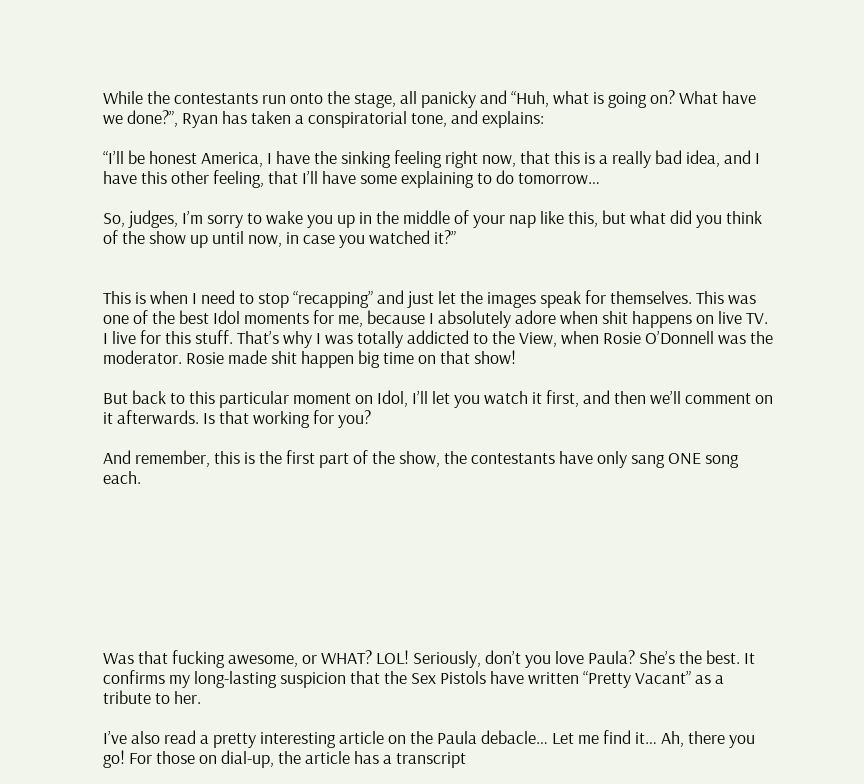While the contestants run onto the stage, all panicky and “Huh, what is going on? What have we done?”, Ryan has taken a conspiratorial tone, and explains:

“I’ll be honest America, I have the sinking feeling right now, that this is a really bad idea, and I have this other feeling, that I’ll have some explaining to do tomorrow…

So, judges, I’m sorry to wake you up in the middle of your nap like this, but what did you think of the show up until now, in case you watched it?”


This is when I need to stop “recapping” and just let the images speak for themselves. This was one of the best Idol moments for me, because I absolutely adore when shit happens on live TV. I live for this stuff. That’s why I was totally addicted to the View, when Rosie O’Donnell was the moderator. Rosie made shit happen big time on that show!

But back to this particular moment on Idol, I’ll let you watch it first, and then we’ll comment on it afterwards. Is that working for you?

And remember, this is the first part of the show, the contestants have only sang ONE song each.








Was that fucking awesome, or WHAT? LOL! Seriously, don’t you love Paula? She’s the best. It confirms my long-lasting suspicion that the Sex Pistols have written “Pretty Vacant” as a tribute to her.

I’ve also read a pretty interesting article on the Paula debacle… Let me find it… Ah, there you go! For those on dial-up, the article has a transcript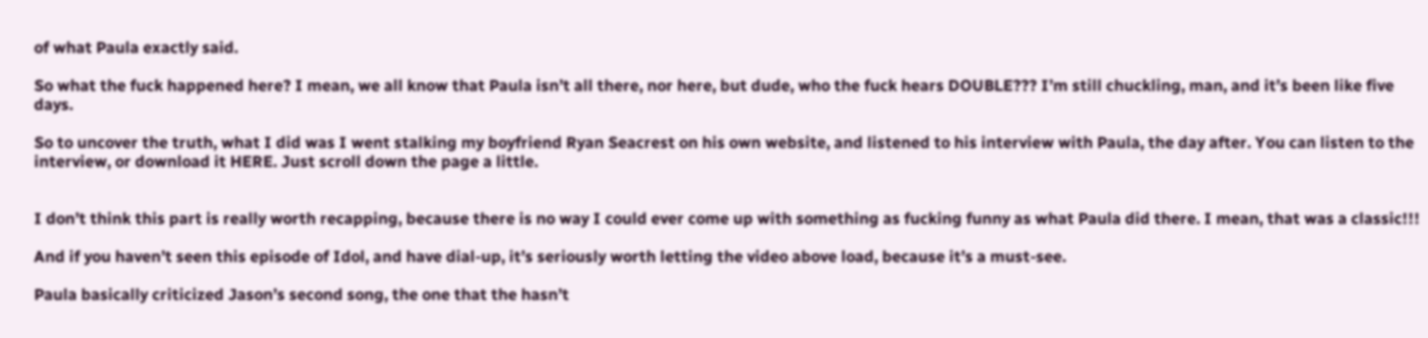of what Paula exactly said.

So what the fuck happened here? I mean, we all know that Paula isn’t all there, nor here, but dude, who the fuck hears DOUBLE??? I’m still chuckling, man, and it’s been like five days.

So to uncover the truth, what I did was I went stalking my boyfriend Ryan Seacrest on his own website, and listened to his interview with Paula, the day after. You can listen to the interview, or download it HERE. Just scroll down the page a little.


I don’t think this part is really worth recapping, because there is no way I could ever come up with something as fucking funny as what Paula did there. I mean, that was a classic!!!

And if you haven’t seen this episode of Idol, and have dial-up, it’s seriously worth letting the video above load, because it’s a must-see.

Paula basically criticized Jason’s second song, the one that the hasn’t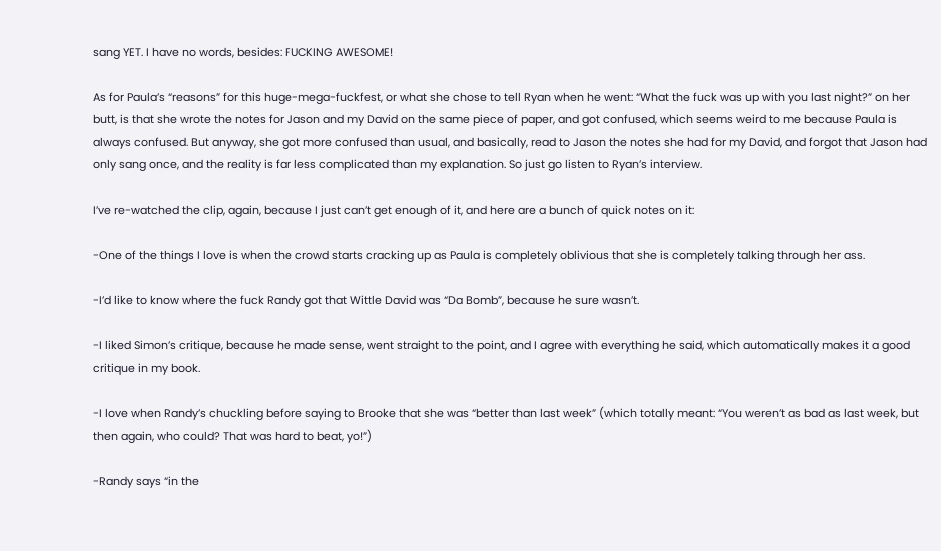sang YET. I have no words, besides: FUCKING AWESOME!

As for Paula’s “reasons” for this huge-mega-fuckfest, or what she chose to tell Ryan when he went: “What the fuck was up with you last night?” on her butt, is that she wrote the notes for Jason and my David on the same piece of paper, and got confused, which seems weird to me because Paula is always confused. But anyway, she got more confused than usual, and basically, read to Jason the notes she had for my David, and forgot that Jason had only sang once, and the reality is far less complicated than my explanation. So just go listen to Ryan’s interview.

I’ve re-watched the clip, again, because I just can’t get enough of it, and here are a bunch of quick notes on it:

-One of the things I love is when the crowd starts cracking up as Paula is completely oblivious that she is completely talking through her ass.

-I’d like to know where the fuck Randy got that Wittle David was “Da Bomb”, because he sure wasn’t.

-I liked Simon’s critique, because he made sense, went straight to the point, and I agree with everything he said, which automatically makes it a good critique in my book.

-I love when Randy’s chuckling before saying to Brooke that she was “better than last week” (which totally meant: “You weren’t as bad as last week, but then again, who could? That was hard to beat, yo!”)

-Randy says “in the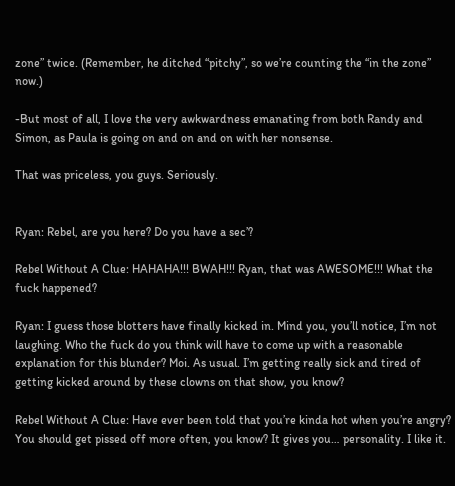zone” twice. (Remember, he ditched “pitchy”, so we’re counting the “in the zone” now.)

-But most of all, I love the very awkwardness emanating from both Randy and Simon, as Paula is going on and on and on with her nonsense.

That was priceless, you guys. Seriously.


Ryan: Rebel, are you here? Do you have a sec’?

Rebel Without A Clue: HAHAHA!!! BWAH!!! Ryan, that was AWESOME!!! What the fuck happened?

Ryan: I guess those blotters have finally kicked in. Mind you, you’ll notice, I’m not laughing. Who the fuck do you think will have to come up with a reasonable explanation for this blunder? Moi. As usual. I’m getting really sick and tired of getting kicked around by these clowns on that show, you know?

Rebel Without A Clue: Have ever been told that you’re kinda hot when you’re angry? You should get pissed off more often, you know? It gives you… personality. I like it.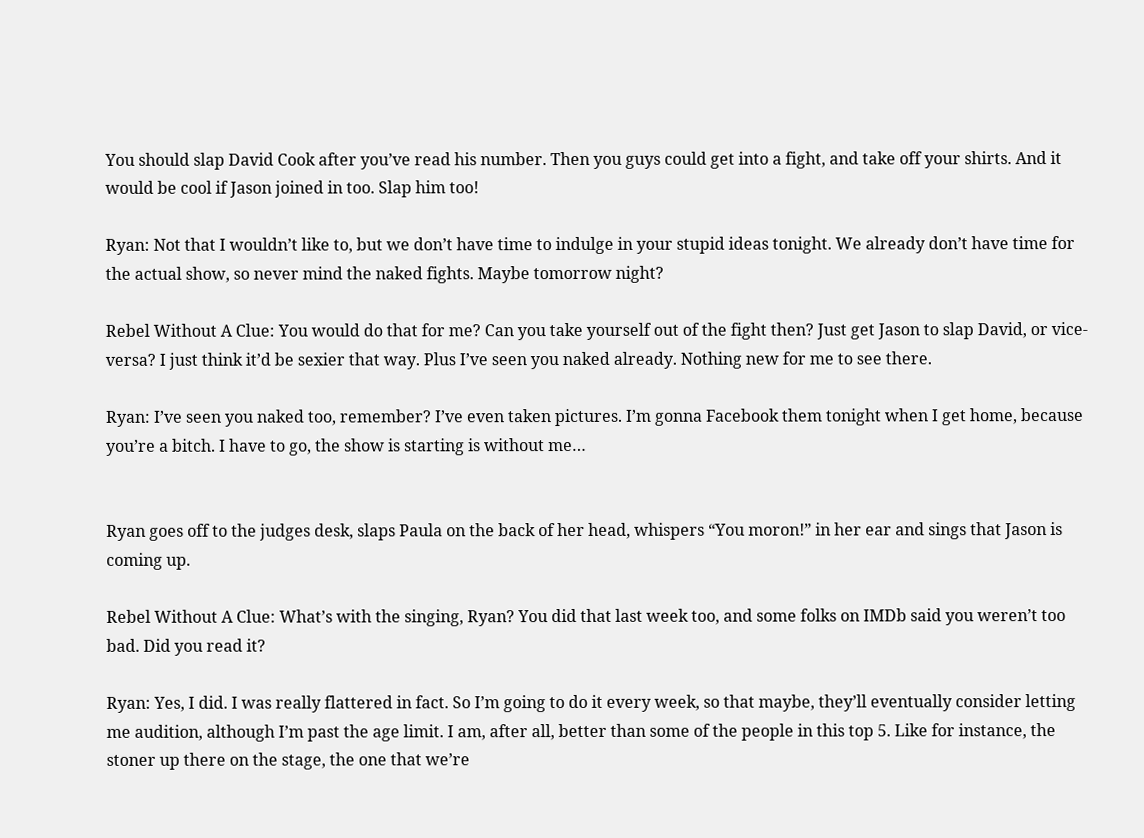You should slap David Cook after you’ve read his number. Then you guys could get into a fight, and take off your shirts. And it would be cool if Jason joined in too. Slap him too!

Ryan: Not that I wouldn’t like to, but we don’t have time to indulge in your stupid ideas tonight. We already don’t have time for the actual show, so never mind the naked fights. Maybe tomorrow night?

Rebel Without A Clue: You would do that for me? Can you take yourself out of the fight then? Just get Jason to slap David, or vice-versa? I just think it’d be sexier that way. Plus I’ve seen you naked already. Nothing new for me to see there.

Ryan: I’ve seen you naked too, remember? I’ve even taken pictures. I’m gonna Facebook them tonight when I get home, because you’re a bitch. I have to go, the show is starting is without me…


Ryan goes off to the judges desk, slaps Paula on the back of her head, whispers “You moron!” in her ear and sings that Jason is coming up.

Rebel Without A Clue: What’s with the singing, Ryan? You did that last week too, and some folks on IMDb said you weren’t too bad. Did you read it?

Ryan: Yes, I did. I was really flattered in fact. So I’m going to do it every week, so that maybe, they’ll eventually consider letting me audition, although I’m past the age limit. I am, after all, better than some of the people in this top 5. Like for instance, the stoner up there on the stage, the one that we’re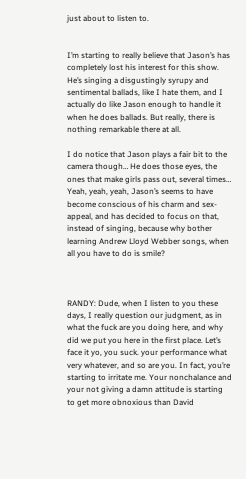just about to listen to.


I’m starting to really believe that Jason’s has completely lost his interest for this show. He’s singing a disgustingly syrupy and sentimental ballads, like I hate them, and I actually do like Jason enough to handle it when he does ballads. But really, there is nothing remarkable there at all.

I do notice that Jason plays a fair bit to the camera though… He does those eyes, the ones that make girls pass out, several times… Yeah, yeah, yeah, Jason’s seems to have become conscious of his charm and sex-appeal, and has decided to focus on that, instead of singing, because why bother learning Andrew Lloyd Webber songs, when all you have to do is smile?



RANDY: Dude, when I listen to you these days, I really question our judgment, as in what the fuck are you doing here, and why did we put you here in the first place. Let’s face it yo, you suck. your performance what very whatever, and so are you. In fact, you’re starting to irritate me. Your nonchalance and your not giving a damn attitude is starting to get more obnoxious than David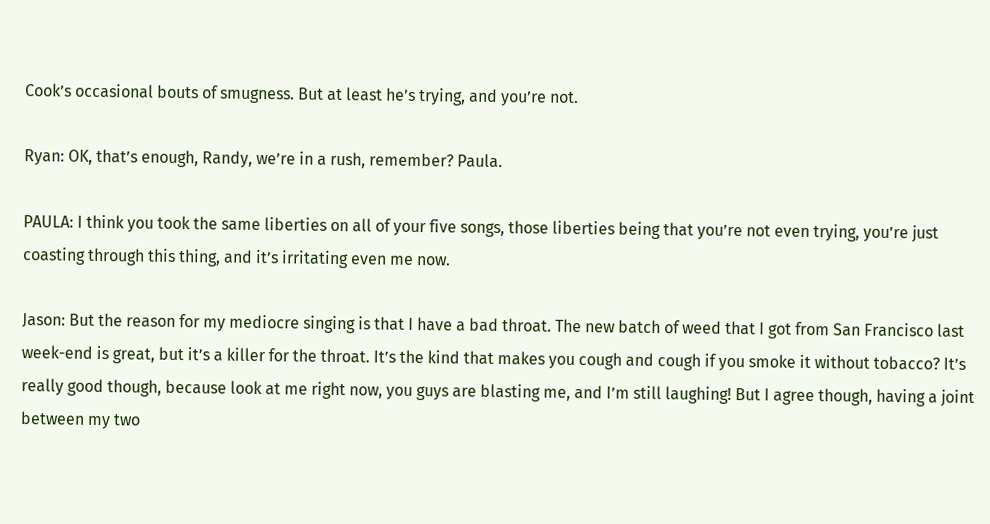Cook’s occasional bouts of smugness. But at least he’s trying, and you’re not.

Ryan: OK, that’s enough, Randy, we’re in a rush, remember? Paula.

PAULA: I think you took the same liberties on all of your five songs, those liberties being that you’re not even trying, you’re just coasting through this thing, and it’s irritating even me now.

Jason: But the reason for my mediocre singing is that I have a bad throat. The new batch of weed that I got from San Francisco last week-end is great, but it’s a killer for the throat. It’s the kind that makes you cough and cough if you smoke it without tobacco? It’s really good though, because look at me right now, you guys are blasting me, and I’m still laughing! But I agree though, having a joint between my two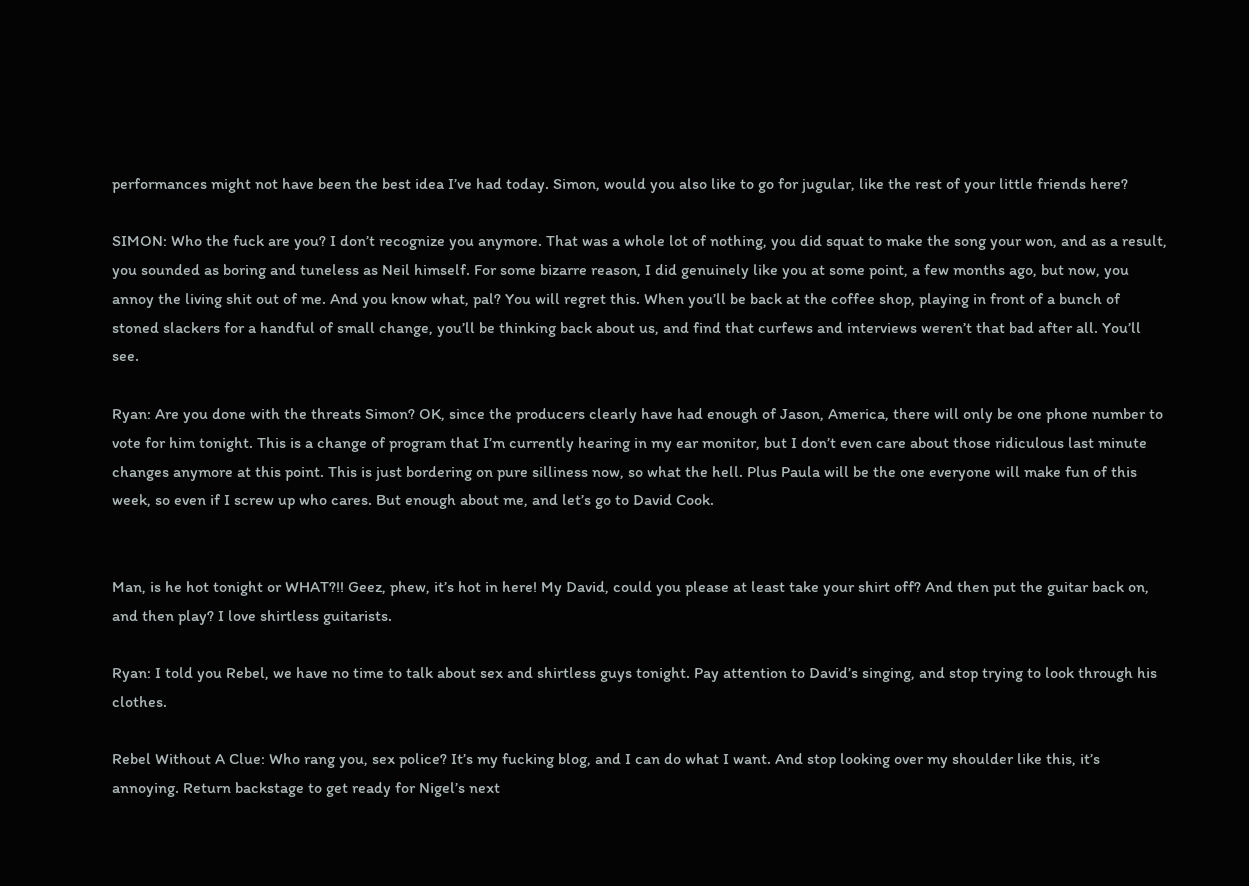performances might not have been the best idea I’ve had today. Simon, would you also like to go for jugular, like the rest of your little friends here?

SIMON: Who the fuck are you? I don’t recognize you anymore. That was a whole lot of nothing, you did squat to make the song your won, and as a result, you sounded as boring and tuneless as Neil himself. For some bizarre reason, I did genuinely like you at some point, a few months ago, but now, you annoy the living shit out of me. And you know what, pal? You will regret this. When you’ll be back at the coffee shop, playing in front of a bunch of stoned slackers for a handful of small change, you’ll be thinking back about us, and find that curfews and interviews weren’t that bad after all. You’ll see.

Ryan: Are you done with the threats Simon? OK, since the producers clearly have had enough of Jason, America, there will only be one phone number to vote for him tonight. This is a change of program that I’m currently hearing in my ear monitor, but I don’t even care about those ridiculous last minute changes anymore at this point. This is just bordering on pure silliness now, so what the hell. Plus Paula will be the one everyone will make fun of this week, so even if I screw up who cares. But enough about me, and let’s go to David Cook.


Man, is he hot tonight or WHAT?!! Geez, phew, it’s hot in here! My David, could you please at least take your shirt off? And then put the guitar back on, and then play? I love shirtless guitarists.

Ryan: I told you Rebel, we have no time to talk about sex and shirtless guys tonight. Pay attention to David’s singing, and stop trying to look through his clothes.

Rebel Without A Clue: Who rang you, sex police? It’s my fucking blog, and I can do what I want. And stop looking over my shoulder like this, it’s annoying. Return backstage to get ready for Nigel’s next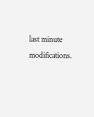last minute modifications.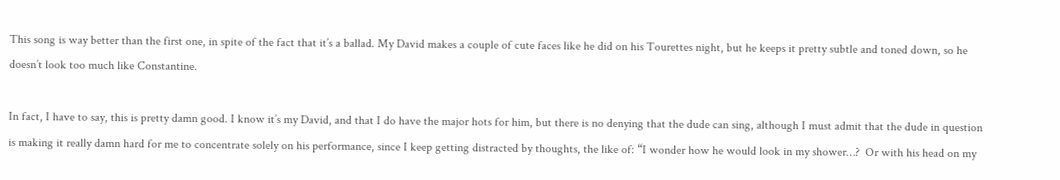This song is way better than the first one, in spite of the fact that it’s a ballad. My David makes a couple of cute faces like he did on his Tourettes night, but he keeps it pretty subtle and toned down, so he doesn’t look too much like Constantine.

In fact, I have to say, this is pretty damn good. I know it’s my David, and that I do have the major hots for him, but there is no denying that the dude can sing, although I must admit that the dude in question is making it really damn hard for me to concentrate solely on his performance, since I keep getting distracted by thoughts, the like of: “I wonder how he would look in my shower…?  Or with his head on my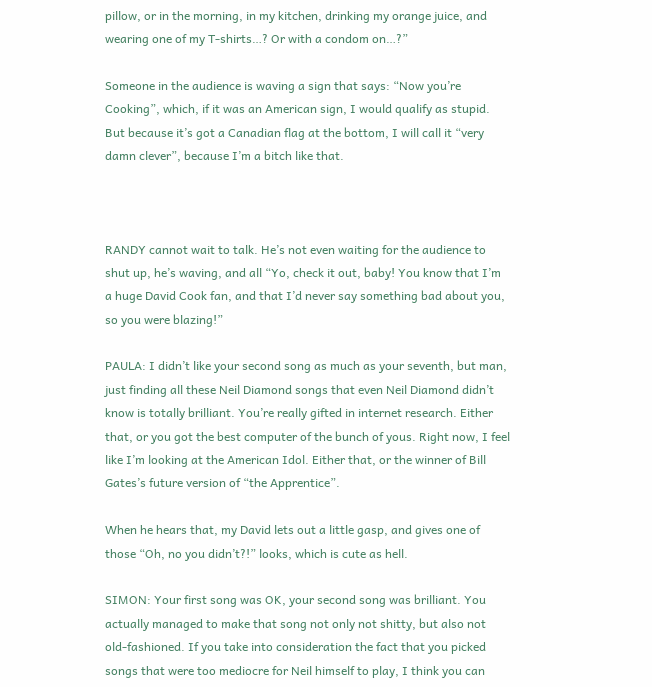pillow, or in the morning, in my kitchen, drinking my orange juice, and wearing one of my T-shirts…? Or with a condom on…?”

Someone in the audience is waving a sign that says: “Now you’re Cooking”, which, if it was an American sign, I would qualify as stupid. But because it’s got a Canadian flag at the bottom, I will call it “very damn clever”, because I’m a bitch like that.



RANDY cannot wait to talk. He’s not even waiting for the audience to shut up, he’s waving, and all “Yo, check it out, baby! You know that I’m a huge David Cook fan, and that I’d never say something bad about you, so you were blazing!”

PAULA: I didn’t like your second song as much as your seventh, but man, just finding all these Neil Diamond songs that even Neil Diamond didn’t know is totally brilliant. You’re really gifted in internet research. Either that, or you got the best computer of the bunch of yous. Right now, I feel like I’m looking at the American Idol. Either that, or the winner of Bill Gates’s future version of “the Apprentice”.

When he hears that, my David lets out a little gasp, and gives one of those “Oh, no you didn’t?!” looks, which is cute as hell.

SIMON: Your first song was OK, your second song was brilliant. You actually managed to make that song not only not shitty, but also not old-fashioned. If you take into consideration the fact that you picked songs that were too mediocre for Neil himself to play, I think you can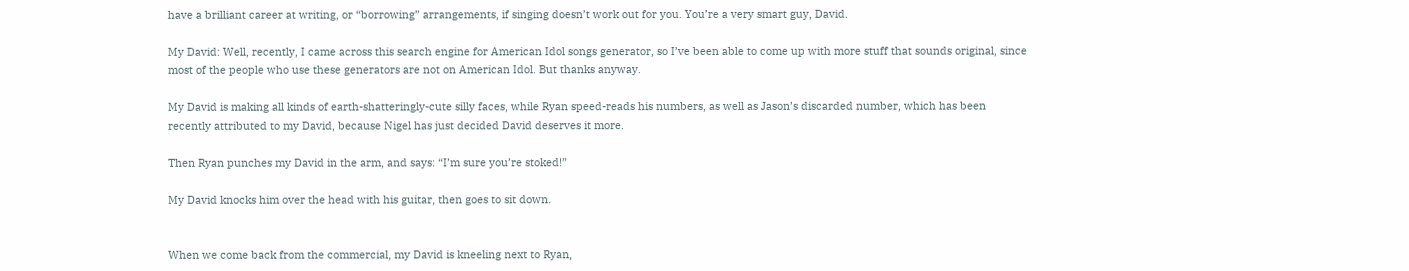have a brilliant career at writing, or “borrowing” arrangements, if singing doesn’t work out for you. You’re a very smart guy, David.

My David: Well, recently, I came across this search engine for American Idol songs generator, so I’ve been able to come up with more stuff that sounds original, since most of the people who use these generators are not on American Idol. But thanks anyway.

My David is making all kinds of earth-shatteringly-cute silly faces, while Ryan speed-reads his numbers, as well as Jason’s discarded number, which has been recently attributed to my David, because Nigel has just decided David deserves it more.

Then Ryan punches my David in the arm, and says: “I’m sure you’re stoked!”

My David knocks him over the head with his guitar, then goes to sit down.


When we come back from the commercial, my David is kneeling next to Ryan,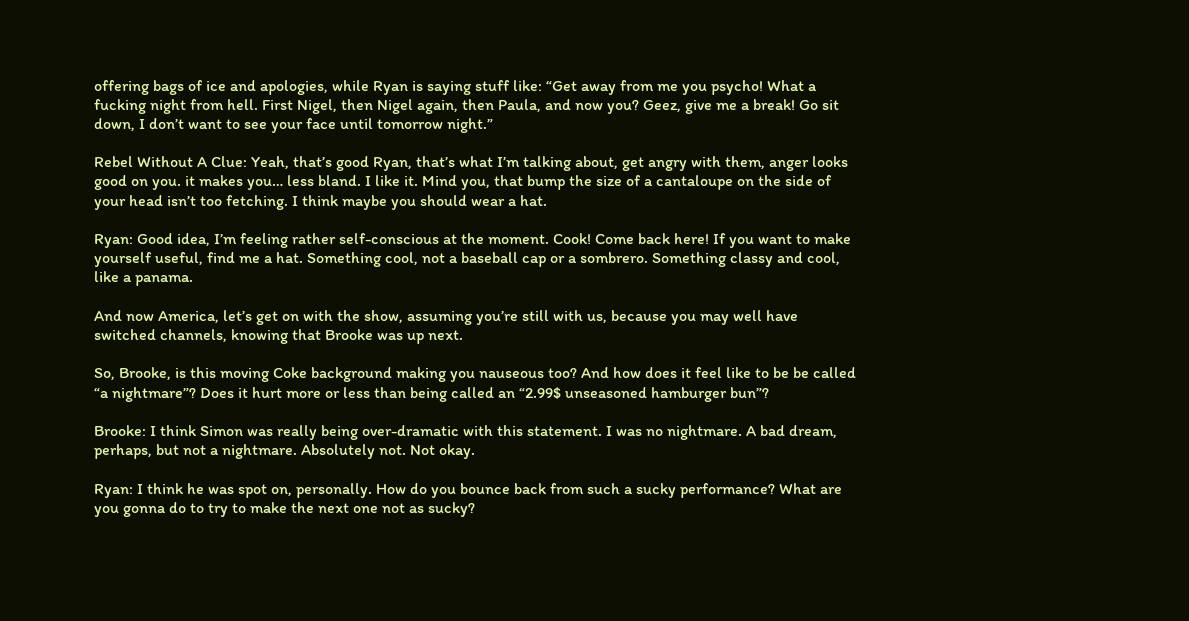offering bags of ice and apologies, while Ryan is saying stuff like: “Get away from me you psycho! What a fucking night from hell. First Nigel, then Nigel again, then Paula, and now you? Geez, give me a break! Go sit down, I don’t want to see your face until tomorrow night.”

Rebel Without A Clue: Yeah, that’s good Ryan, that’s what I’m talking about, get angry with them, anger looks good on you. it makes you… less bland. I like it. Mind you, that bump the size of a cantaloupe on the side of your head isn’t too fetching. I think maybe you should wear a hat.

Ryan: Good idea, I’m feeling rather self-conscious at the moment. Cook! Come back here! If you want to make yourself useful, find me a hat. Something cool, not a baseball cap or a sombrero. Something classy and cool, like a panama.

And now America, let’s get on with the show, assuming you’re still with us, because you may well have switched channels, knowing that Brooke was up next.

So, Brooke, is this moving Coke background making you nauseous too? And how does it feel like to be be called “a nightmare”? Does it hurt more or less than being called an “2.99$ unseasoned hamburger bun”?

Brooke: I think Simon was really being over-dramatic with this statement. I was no nightmare. A bad dream, perhaps, but not a nightmare. Absolutely not. Not okay.

Ryan: I think he was spot on, personally. How do you bounce back from such a sucky performance? What are you gonna do to try to make the next one not as sucky?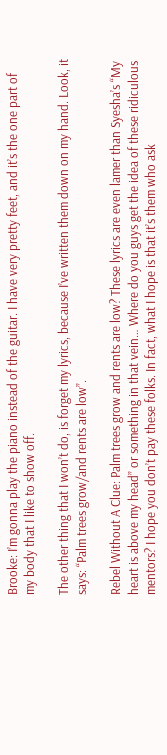Brooke: I’m gonna play the piano instead of the guitar. I have very pretty feet, and it’s the one part of my body that I like to show off.

The other thing that I won’t do, is forget my lyrics, because I’ve written them down on my hand. Look, it says: “Palm trees grow/and rents are low”.

Rebel Without A Clue: Palm trees grow and rents are low? These lyrics are even lamer than Syesha’s “My heart is above my head” or something in that vein… Where do you guys get the idea of these ridiculous mentors? I hope you don’t pay these folks. In fact, what I hope is that it’s them who ask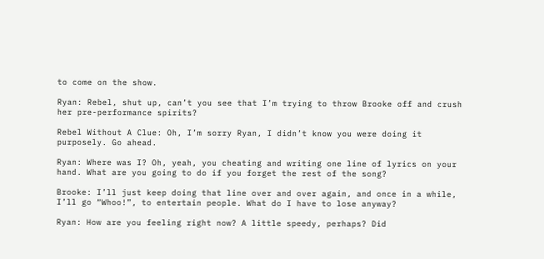to come on the show.

Ryan: Rebel, shut up, can’t you see that I’m trying to throw Brooke off and crush her pre-performance spirits?

Rebel Without A Clue: Oh, I’m sorry Ryan, I didn’t know you were doing it purposely. Go ahead.

Ryan: Where was I? Oh, yeah, you cheating and writing one line of lyrics on your hand. What are you going to do if you forget the rest of the song?

Brooke: I’ll just keep doing that line over and over again, and once in a while, I’ll go “Whoo!”, to entertain people. What do I have to lose anyway?

Ryan: How are you feeling right now? A little speedy, perhaps? Did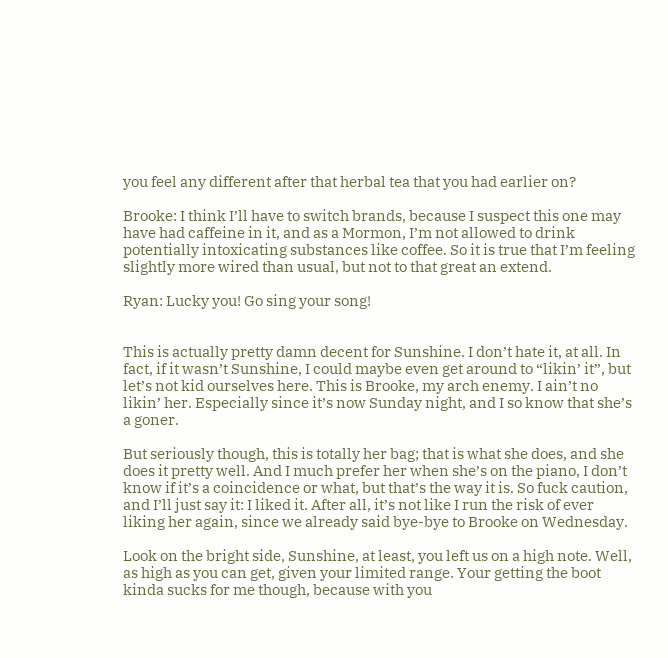you feel any different after that herbal tea that you had earlier on?

Brooke: I think I’ll have to switch brands, because I suspect this one may have had caffeine in it, and as a Mormon, I’m not allowed to drink potentially intoxicating substances like coffee. So it is true that I’m feeling slightly more wired than usual, but not to that great an extend.

Ryan: Lucky you! Go sing your song!


This is actually pretty damn decent for Sunshine. I don’t hate it, at all. In fact, if it wasn’t Sunshine, I could maybe even get around to “likin’ it”, but let’s not kid ourselves here. This is Brooke, my arch enemy. I ain’t no likin’ her. Especially since it’s now Sunday night, and I so know that she’s a goner.

But seriously though, this is totally her bag; that is what she does, and she does it pretty well. And I much prefer her when she’s on the piano, I don’t know if it’s a coincidence or what, but that’s the way it is. So fuck caution, and I’ll just say it: I liked it. After all, it’s not like I run the risk of ever liking her again, since we already said bye-bye to Brooke on Wednesday.

Look on the bright side, Sunshine, at least, you left us on a high note. Well, as high as you can get, given your limited range. Your getting the boot kinda sucks for me though, because with you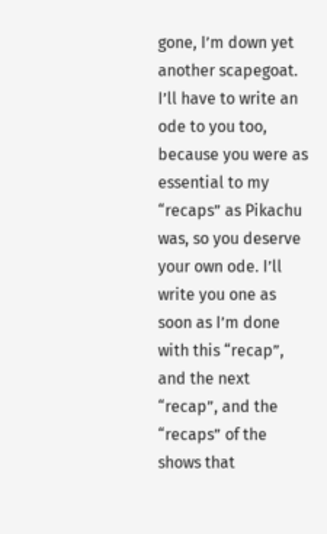gone, I’m down yet another scapegoat. I’ll have to write an ode to you too, because you were as essential to my “recaps” as Pikachu was, so you deserve your own ode. I’ll write you one as soon as I’m done with this “recap”, and the next “recap”, and the “recaps” of the shows that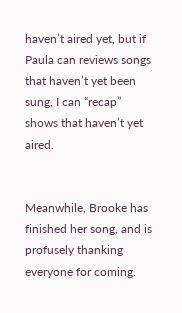haven’t aired yet, but if Paula can reviews songs that haven’t yet been sung, I can “recap” shows that haven’t yet aired.


Meanwhile, Brooke has finished her song, and is profusely thanking everyone for coming.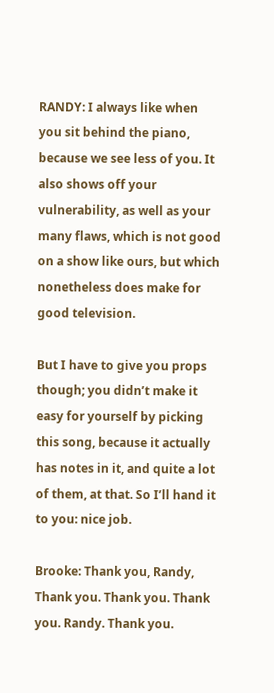RANDY: I always like when you sit behind the piano, because we see less of you. It also shows off your vulnerability, as well as your many flaws, which is not good on a show like ours, but which nonetheless does make for good television.

But I have to give you props though; you didn’t make it easy for yourself by picking this song, because it actually has notes in it, and quite a lot of them, at that. So I’ll hand it to you: nice job.

Brooke: Thank you, Randy, Thank you. Thank you. Thank you. Randy. Thank you.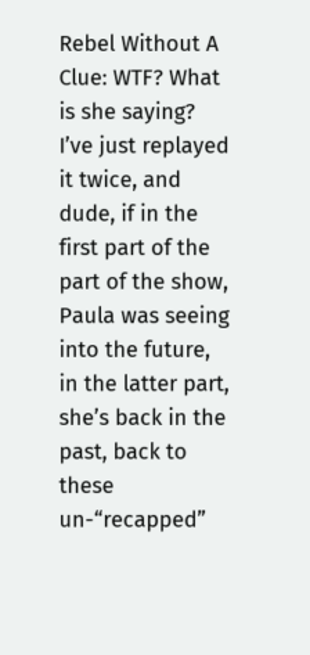Rebel Without A Clue: WTF? What is she saying? I’ve just replayed it twice, and dude, if in the first part of the part of the show, Paula was seeing into the future, in the latter part, she’s back in the past, back to these un-“recapped”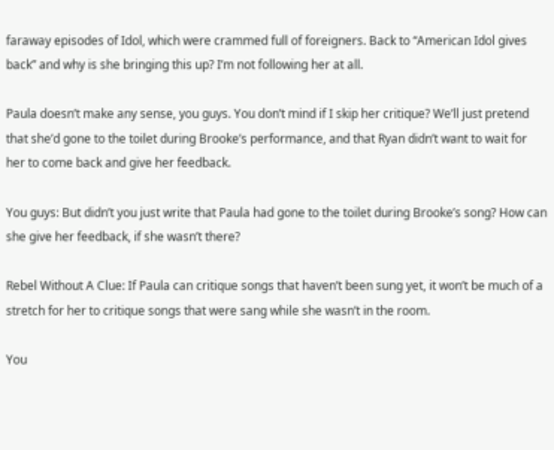faraway episodes of Idol, which were crammed full of foreigners. Back to “American Idol gives back” and why is she bringing this up? I’m not following her at all.

Paula doesn’t make any sense, you guys. You don’t mind if I skip her critique? We’ll just pretend that she’d gone to the toilet during Brooke’s performance, and that Ryan didn’t want to wait for her to come back and give her feedback.

You guys: But didn’t you just write that Paula had gone to the toilet during Brooke’s song? How can she give her feedback, if she wasn’t there?

Rebel Without A Clue: If Paula can critique songs that haven’t been sung yet, it won’t be much of a stretch for her to critique songs that were sang while she wasn’t in the room.

You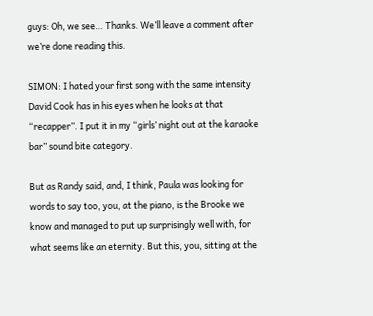guys: Oh, we see… Thanks. We’ll leave a comment after we’re done reading this.

SIMON: I hated your first song with the same intensity David Cook has in his eyes when he looks at that “recapper”. I put it in my “girls’ night out at the karaoke bar” sound bite category.

But as Randy said, and, I think, Paula was looking for words to say too, you, at the piano, is the Brooke we know and managed to put up surprisingly well with, for what seems like an eternity. But this, you, sitting at the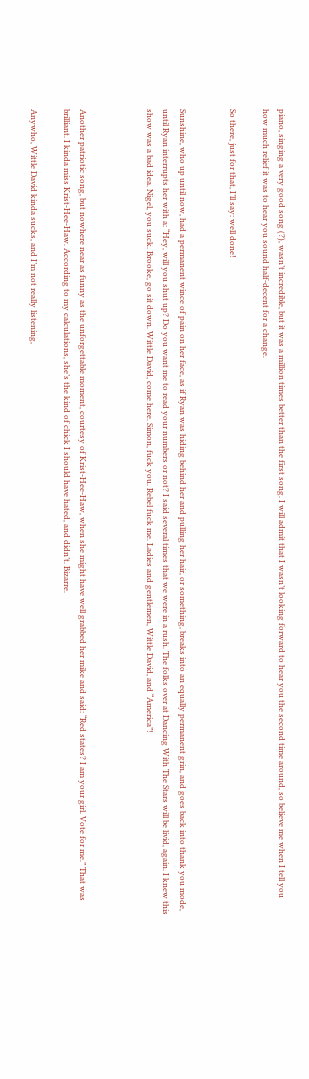piano, singing a very good song (?), wasn’t incredible, but it was a million times better than the first song. I will admit that I wasn’t looking forward to hear you the second time around, so believe me when I tell you how much relief it was to hear you sound half-decent for a change.

So there, just for that, I’ll say: well done!


Sunshine, who up until now, had a permanent wince of pain on her face, as if Ryan was hiding behind her and pulling her hair, or something, breaks into an equally permanent grin, and goes back into thank you mode, until Ryan interrupts her with a: “Hey, will you shut up? Do you want me to read your numbers or not? I said several times that we were in a rush. The folks over at Dancing With The Stars will be livid, again. I knew this show was a bad idea. Nigel, you suck. Brooke, go sit down. Wittle David, come here. Simon, fuck you. Rebel fuck me. Ladies and gentlemen, Wittle David, and “America”!



Another patriotic song, but nowhere near as funny as the unforgettable moment, courtesy of Krist-Hee-Haw, when she might have well grabbed her mike and said: “Red states? I am your girl. Vote for me.” That was brilliant. I kinda miss Krist-Hee-Haw. According to my calculations, she’s the kind of chick I should have hated, and didn’t. Bizarre.

Anywho, Wittle David kinda sucks, and I’m not really listening,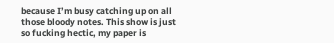because I’m busy catching up on all those bloody notes. This show is just so fucking hectic, my paper is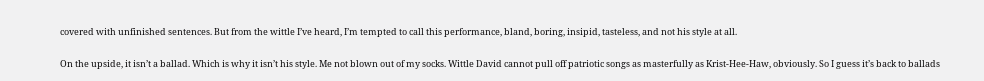covered with unfinished sentences. But from the wittle I’ve heard, I’m tempted to call this performance, bland, boring, insipid, tasteless, and not his style at all.

On the upside, it isn’t a ballad. Which is why it isn’t his style. Me not blown out of my socks. Wittle David cannot pull off patriotic songs as masterfully as Krist-Hee-Haw, obviously. So I guess it’s back to ballads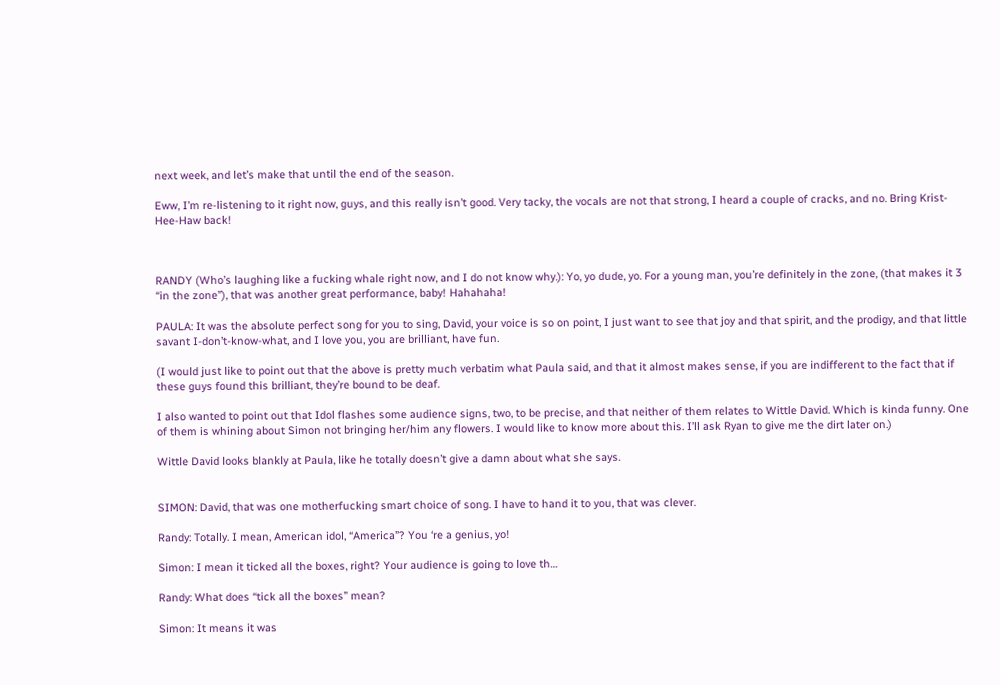next week, and let’s make that until the end of the season.

Eww, I’m re-listening to it right now, guys, and this really isn’t good. Very tacky, the vocals are not that strong, I heard a couple of cracks, and no. Bring Krist-Hee-Haw back!



RANDY (Who’s laughing like a fucking whale right now, and I do not know why.): Yo, yo dude, yo. For a young man, you’re definitely in the zone, (that makes it 3 “in the zone”), that was another great performance, baby! Hahahaha!

PAULA: It was the absolute perfect song for you to sing, David, your voice is so on point, I just want to see that joy and that spirit, and the prodigy, and that little savant I-don’t-know-what, and I love you, you are brilliant, have fun.

(I would just like to point out that the above is pretty much verbatim what Paula said, and that it almost makes sense, if you are indifferent to the fact that if these guys found this brilliant, they’re bound to be deaf.

I also wanted to point out that Idol flashes some audience signs, two, to be precise, and that neither of them relates to Wittle David. Which is kinda funny. One of them is whining about Simon not bringing her/him any flowers. I would like to know more about this. I’ll ask Ryan to give me the dirt later on.)

Wittle David looks blankly at Paula, like he totally doesn’t give a damn about what she says.


SIMON: David, that was one motherfucking smart choice of song. I have to hand it to you, that was clever.

Randy: Totally. I mean, American idol, “America”? You ‘re a genius, yo!

Simon: I mean it ticked all the boxes, right? Your audience is going to love th…

Randy: What does “tick all the boxes” mean?

Simon: It means it was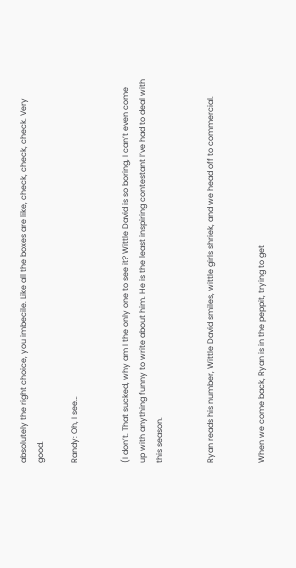absolutely the right choice, you imbecile. Like all the boxes are like, check, check, check. Very good.

Randy: Oh, I see…


(I don’t. That sucked, why am I the only one to see it? Wittle David is so boring, I can’t even come up with anything funny to write about him. He is the least inspiring contestant I’ve had to deal with this season.


Ryan reads his number, Wittle David smiles, wittle girls shriek, and we head off to commercial.


When we come back, Ryan is in the peppit, trying to get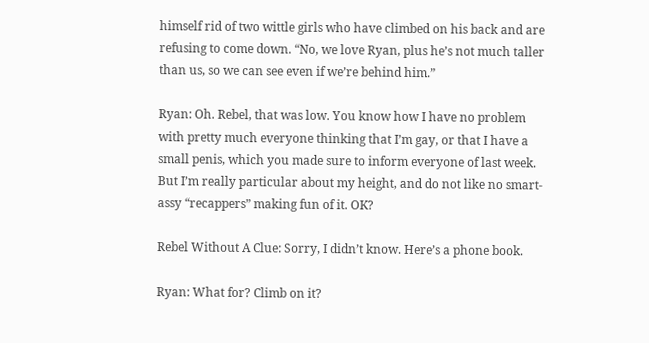himself rid of two wittle girls who have climbed on his back and are refusing to come down. “No, we love Ryan, plus he’s not much taller than us, so we can see even if we’re behind him.”

Ryan: Oh. Rebel, that was low. You know how I have no problem with pretty much everyone thinking that I’m gay, or that I have a small penis, which you made sure to inform everyone of last week. But I’m really particular about my height, and do not like no smart-assy “recappers” making fun of it. OK?

Rebel Without A Clue: Sorry, I didn’t know. Here’s a phone book.

Ryan: What for? Climb on it?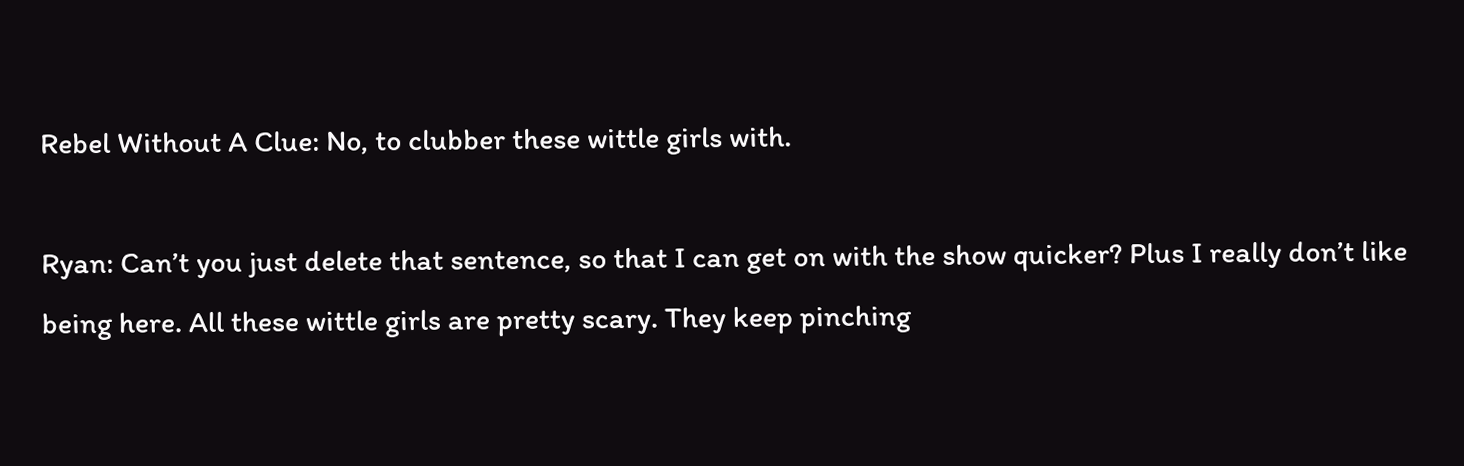Rebel Without A Clue: No, to clubber these wittle girls with.

Ryan: Can’t you just delete that sentence, so that I can get on with the show quicker? Plus I really don’t like being here. All these wittle girls are pretty scary. They keep pinching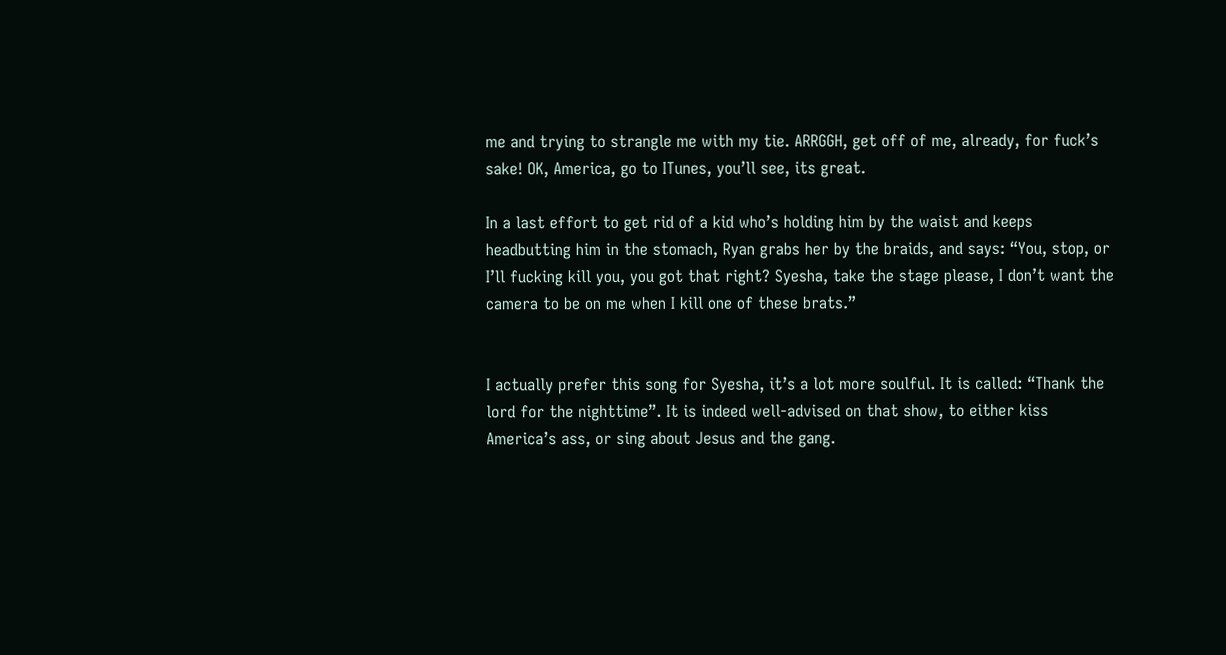me and trying to strangle me with my tie. ARRGGH, get off of me, already, for fuck’s sake! OK, America, go to ITunes, you’ll see, its great.

In a last effort to get rid of a kid who’s holding him by the waist and keeps headbutting him in the stomach, Ryan grabs her by the braids, and says: “You, stop, or I’ll fucking kill you, you got that right? Syesha, take the stage please, I don’t want the camera to be on me when I kill one of these brats.”


I actually prefer this song for Syesha, it’s a lot more soulful. It is called: “Thank the lord for the nighttime”. It is indeed well-advised on that show, to either kiss America’s ass, or sing about Jesus and the gang.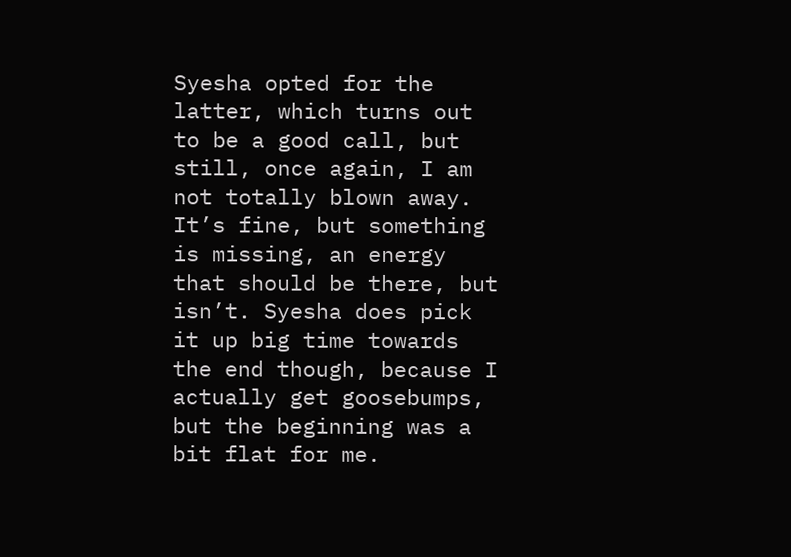Syesha opted for the latter, which turns out to be a good call, but still, once again, I am not totally blown away. It’s fine, but something is missing, an energy that should be there, but isn’t. Syesha does pick it up big time towards the end though, because I actually get goosebumps, but the beginning was a bit flat for me.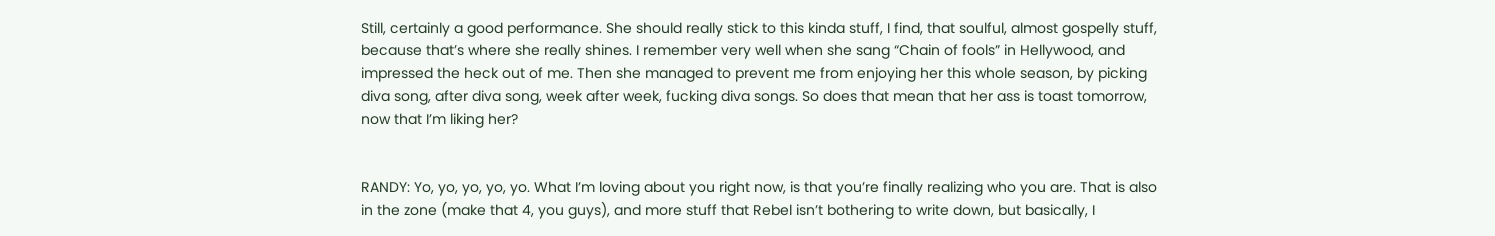Still, certainly a good performance. She should really stick to this kinda stuff, I find, that soulful, almost gospelly stuff, because that’s where she really shines. I remember very well when she sang “Chain of fools” in Hellywood, and impressed the heck out of me. Then she managed to prevent me from enjoying her this whole season, by picking diva song, after diva song, week after week, fucking diva songs. So does that mean that her ass is toast tomorrow, now that I’m liking her?


RANDY: Yo, yo, yo, yo, yo. What I’m loving about you right now, is that you’re finally realizing who you are. That is also in the zone (make that 4, you guys), and more stuff that Rebel isn’t bothering to write down, but basically, I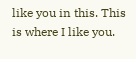like you in this. This is where I like you.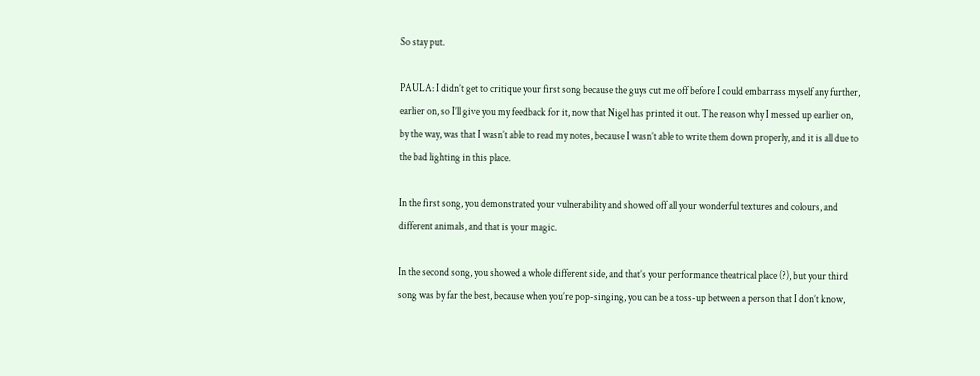So stay put.

PAULA: I didn’t get to critique your first song because the guys cut me off before I could embarrass myself any further, earlier on, so I’ll give you my feedback for it, now that Nigel has printed it out. The reason why I messed up earlier on, by the way, was that I wasn’t able to read my notes, because I wasn’t able to write them down properly, and it is all due to the bad lighting in this place.

In the first song, you demonstrated your vulnerability and showed off all your wonderful textures and colours, and different animals, and that is your magic.

In the second song, you showed a whole different side, and that’s your performance theatrical place (?), but your third song was by far the best, because when you’re pop-singing, you can be a toss-up between a person that I don’t know,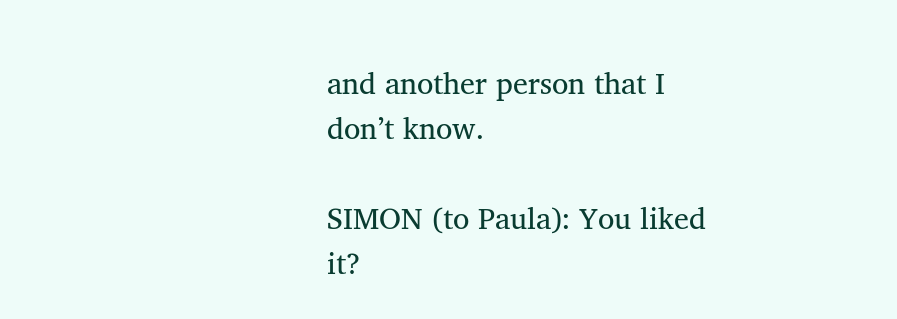and another person that I don’t know.

SIMON (to Paula): You liked it?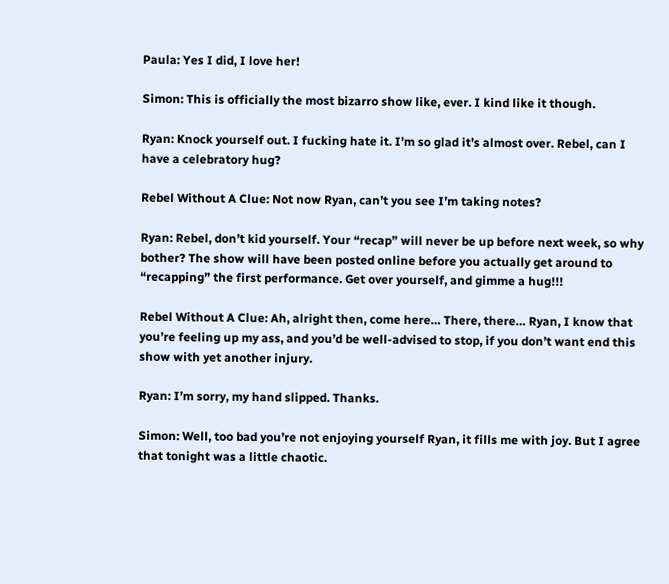Paula: Yes I did, I love her!

Simon: This is officially the most bizarro show like, ever. I kind like it though.

Ryan: Knock yourself out. I fucking hate it. I’m so glad it’s almost over. Rebel, can I have a celebratory hug?

Rebel Without A Clue: Not now Ryan, can’t you see I’m taking notes?

Ryan: Rebel, don’t kid yourself. Your “recap” will never be up before next week, so why bother? The show will have been posted online before you actually get around to “recapping” the first performance. Get over yourself, and gimme a hug!!!

Rebel Without A Clue: Ah, alright then, come here… There, there… Ryan, I know that you’re feeling up my ass, and you’d be well-advised to stop, if you don’t want end this show with yet another injury.

Ryan: I’m sorry, my hand slipped. Thanks.

Simon: Well, too bad you’re not enjoying yourself Ryan, it fills me with joy. But I agree that tonight was a little chaotic.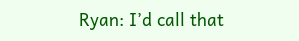Ryan: I’d call that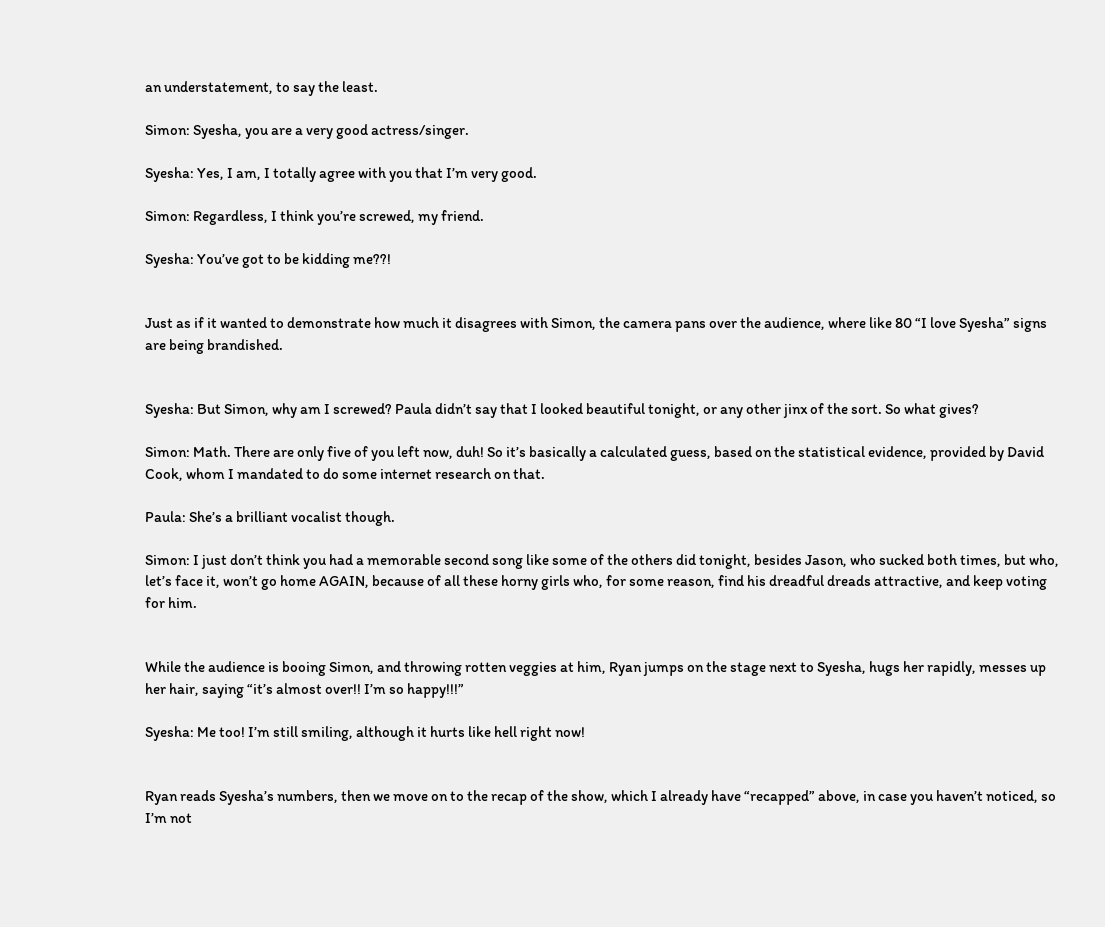an understatement, to say the least.

Simon: Syesha, you are a very good actress/singer.

Syesha: Yes, I am, I totally agree with you that I’m very good.

Simon: Regardless, I think you’re screwed, my friend.

Syesha: You’ve got to be kidding me??!


Just as if it wanted to demonstrate how much it disagrees with Simon, the camera pans over the audience, where like 80 “I love Syesha” signs are being brandished.


Syesha: But Simon, why am I screwed? Paula didn’t say that I looked beautiful tonight, or any other jinx of the sort. So what gives?

Simon: Math. There are only five of you left now, duh! So it’s basically a calculated guess, based on the statistical evidence, provided by David Cook, whom I mandated to do some internet research on that.

Paula: She’s a brilliant vocalist though.

Simon: I just don’t think you had a memorable second song like some of the others did tonight, besides Jason, who sucked both times, but who, let’s face it, won’t go home AGAIN, because of all these horny girls who, for some reason, find his dreadful dreads attractive, and keep voting for him.


While the audience is booing Simon, and throwing rotten veggies at him, Ryan jumps on the stage next to Syesha, hugs her rapidly, messes up her hair, saying “it’s almost over!! I’m so happy!!!”

Syesha: Me too! I’m still smiling, although it hurts like hell right now!


Ryan reads Syesha’s numbers, then we move on to the recap of the show, which I already have “recapped” above, in case you haven’t noticed, so I’m not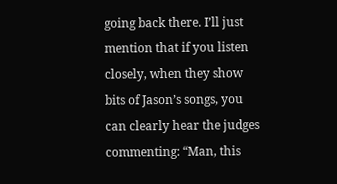going back there. I’ll just mention that if you listen closely, when they show bits of Jason’s songs, you can clearly hear the judges commenting: “Man, this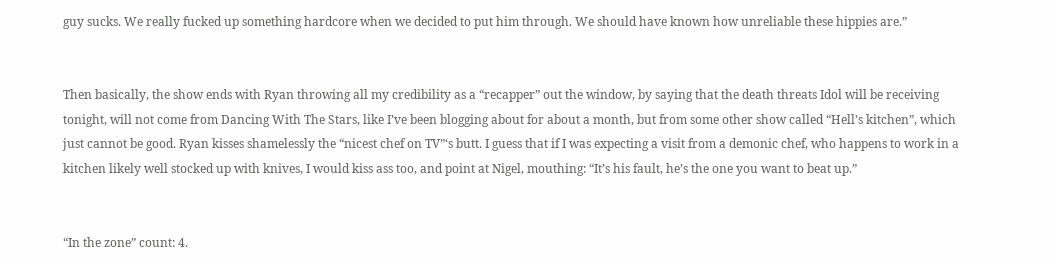guy sucks. We really fucked up something hardcore when we decided to put him through. We should have known how unreliable these hippies are.”


Then basically, the show ends with Ryan throwing all my credibility as a “recapper” out the window, by saying that the death threats Idol will be receiving tonight, will not come from Dancing With The Stars, like I’ve been blogging about for about a month, but from some other show called “Hell’s kitchen”, which just cannot be good. Ryan kisses shamelessly the “nicest chef on TV”‘s butt. I guess that if I was expecting a visit from a demonic chef, who happens to work in a kitchen likely well stocked up with knives, I would kiss ass too, and point at Nigel, mouthing: “It’s his fault, he’s the one you want to beat up.”


“In the zone” count: 4.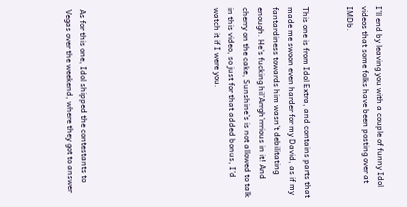I’ll end by leaving you with a couple of funny Idol videos that some folks have been posting over at IMDb.


This one is from Idol Extra, and contains parts that made me swoon even harder for my David, as if my fantardiness towards him wasn’t debilitating enough. He’s fucking hil’Arrgh’rrrious in it! And cherry on the cake, Sunshine’s is not allowed to talk in this video, so just for that added bonus, I’d watch it if I were you.








As for this one, Idol shipped the contestants to Vegas over the weekend, where they got to answer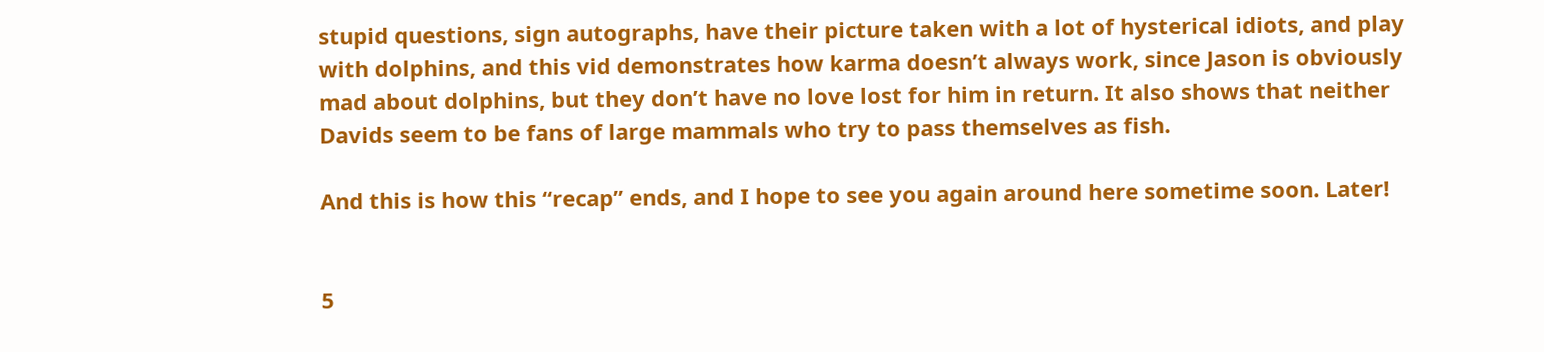stupid questions, sign autographs, have their picture taken with a lot of hysterical idiots, and play with dolphins, and this vid demonstrates how karma doesn’t always work, since Jason is obviously mad about dolphins, but they don’t have no love lost for him in return. It also shows that neither Davids seem to be fans of large mammals who try to pass themselves as fish.

And this is how this “recap” ends, and I hope to see you again around here sometime soon. Later!


5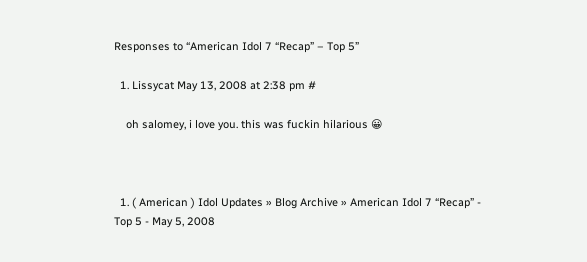Responses to “American Idol 7 “Recap” – Top 5”

  1. Lissycat May 13, 2008 at 2:38 pm #

    oh salomey, i love you. this was fuckin hilarious 😀



  1. ( American ) Idol Updates » Blog Archive » American Idol 7 “Recap” - Top 5 - May 5, 2008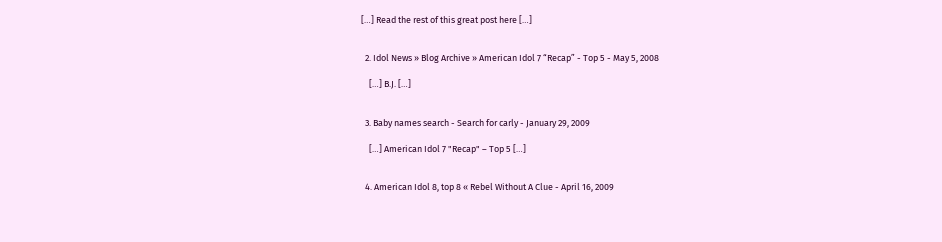[…] Read the rest of this great post here […]


  2. Idol News » Blog Archive » American Idol 7 “Recap” - Top 5 - May 5, 2008

    […] B.J. […]


  3. Baby names search - Search for carly - January 29, 2009

    […] American Idol 7 "Recap" – Top 5 […]


  4. American Idol 8, top 8 « Rebel Without A Clue - April 16, 2009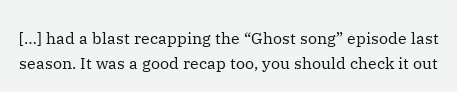[…] had a blast recapping the “Ghost song” episode last season. It was a good recap too, you should check it out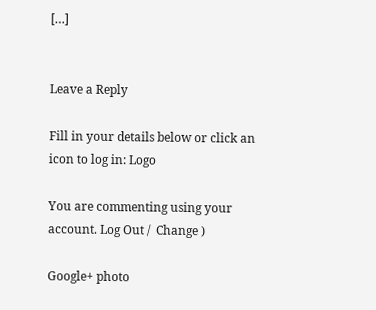[…]


Leave a Reply

Fill in your details below or click an icon to log in: Logo

You are commenting using your account. Log Out /  Change )

Google+ photo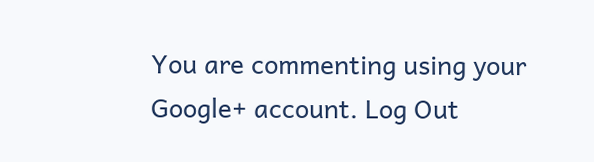You are commenting using your Google+ account. Log Out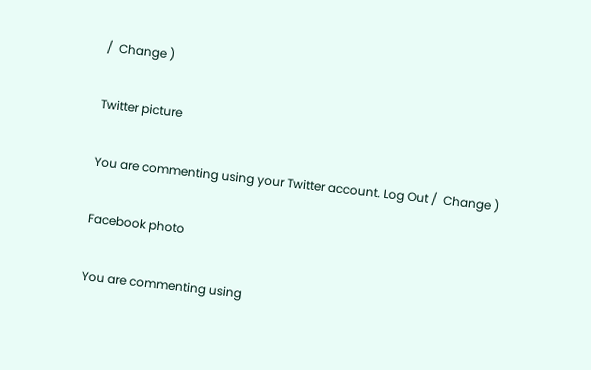/  Change )

Twitter picture

You are commenting using your Twitter account. Log Out /  Change )

Facebook photo

You are commenting using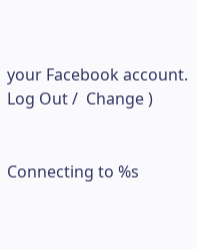your Facebook account. Log Out /  Change )


Connecting to %s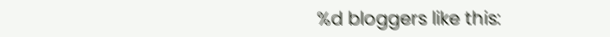%d bloggers like this: